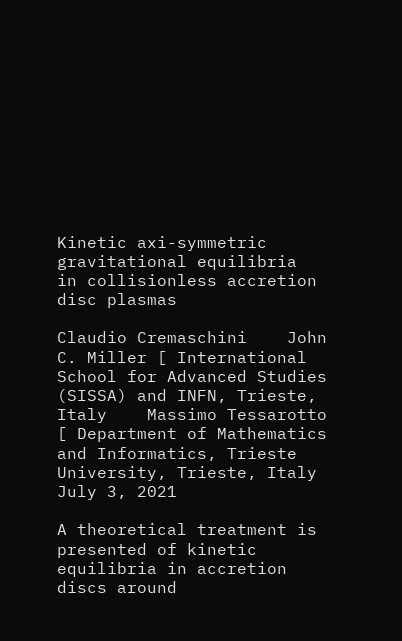Kinetic axi-symmetric gravitational equilibria
in collisionless accretion disc plasmas

Claudio Cremaschini    John C. Miller [ International School for Advanced Studies (SISSA) and INFN, Trieste, Italy    Massimo Tessarotto [ Department of Mathematics and Informatics, Trieste University, Trieste, Italy
July 3, 2021

A theoretical treatment is presented of kinetic equilibria in accretion discs around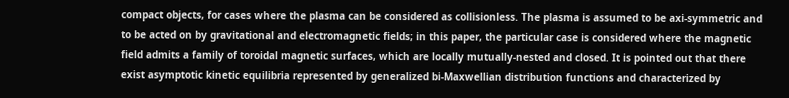compact objects, for cases where the plasma can be considered as collisionless. The plasma is assumed to be axi-symmetric and to be acted on by gravitational and electromagnetic fields; in this paper, the particular case is considered where the magnetic field admits a family of toroidal magnetic surfaces, which are locally mutually-nested and closed. It is pointed out that there exist asymptotic kinetic equilibria represented by generalized bi-Maxwellian distribution functions and characterized by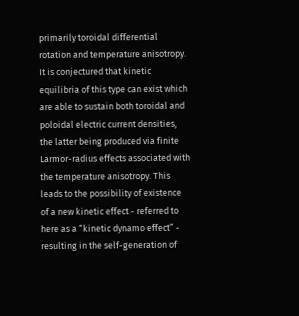primarily toroidal differential rotation and temperature anisotropy. It is conjectured that kinetic equilibria of this type can exist which are able to sustain both toroidal and poloidal electric current densities, the latter being produced via finite Larmor-radius effects associated with the temperature anisotropy. This leads to the possibility of existence of a new kinetic effect - referred to here as a “kinetic dynamo effect” - resulting in the self-generation of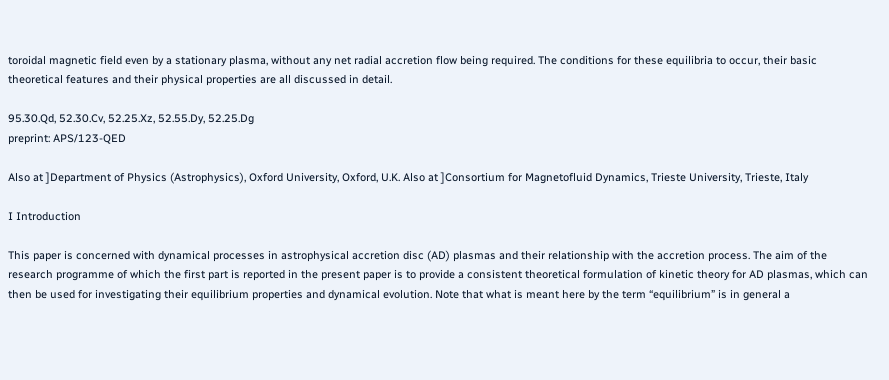toroidal magnetic field even by a stationary plasma, without any net radial accretion flow being required. The conditions for these equilibria to occur, their basic theoretical features and their physical properties are all discussed in detail.

95.30.Qd, 52.30.Cv, 52.25.Xz, 52.55.Dy, 52.25.Dg
preprint: APS/123-QED

Also at ]Department of Physics (Astrophysics), Oxford University, Oxford, U.K. Also at ]Consortium for Magnetofluid Dynamics, Trieste University, Trieste, Italy

I Introduction

This paper is concerned with dynamical processes in astrophysical accretion disc (AD) plasmas and their relationship with the accretion process. The aim of the research programme of which the first part is reported in the present paper is to provide a consistent theoretical formulation of kinetic theory for AD plasmas, which can then be used for investigating their equilibrium properties and dynamical evolution. Note that what is meant here by the term “equilibrium” is in general a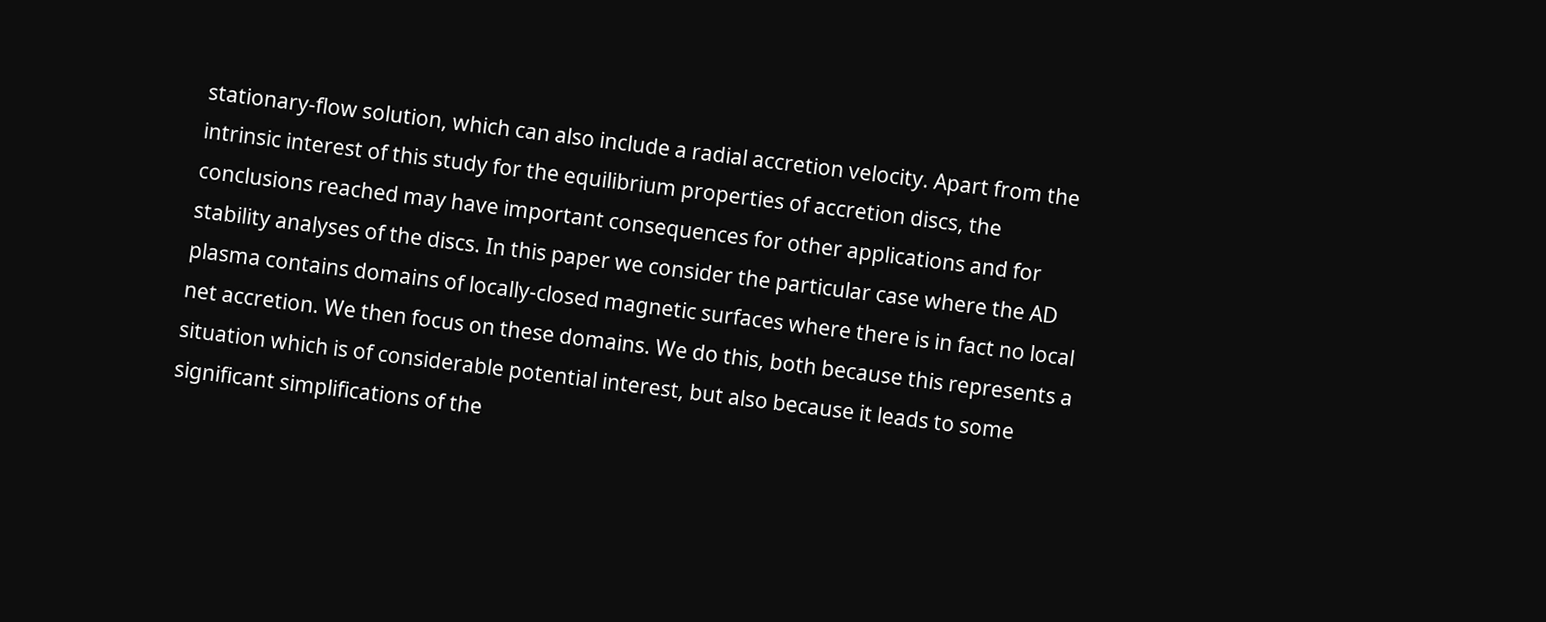stationary-flow solution, which can also include a radial accretion velocity. Apart from the intrinsic interest of this study for the equilibrium properties of accretion discs, the conclusions reached may have important consequences for other applications and for stability analyses of the discs. In this paper we consider the particular case where the AD plasma contains domains of locally-closed magnetic surfaces where there is in fact no local net accretion. We then focus on these domains. We do this, both because this represents a situation which is of considerable potential interest, but also because it leads to some significant simplifications of the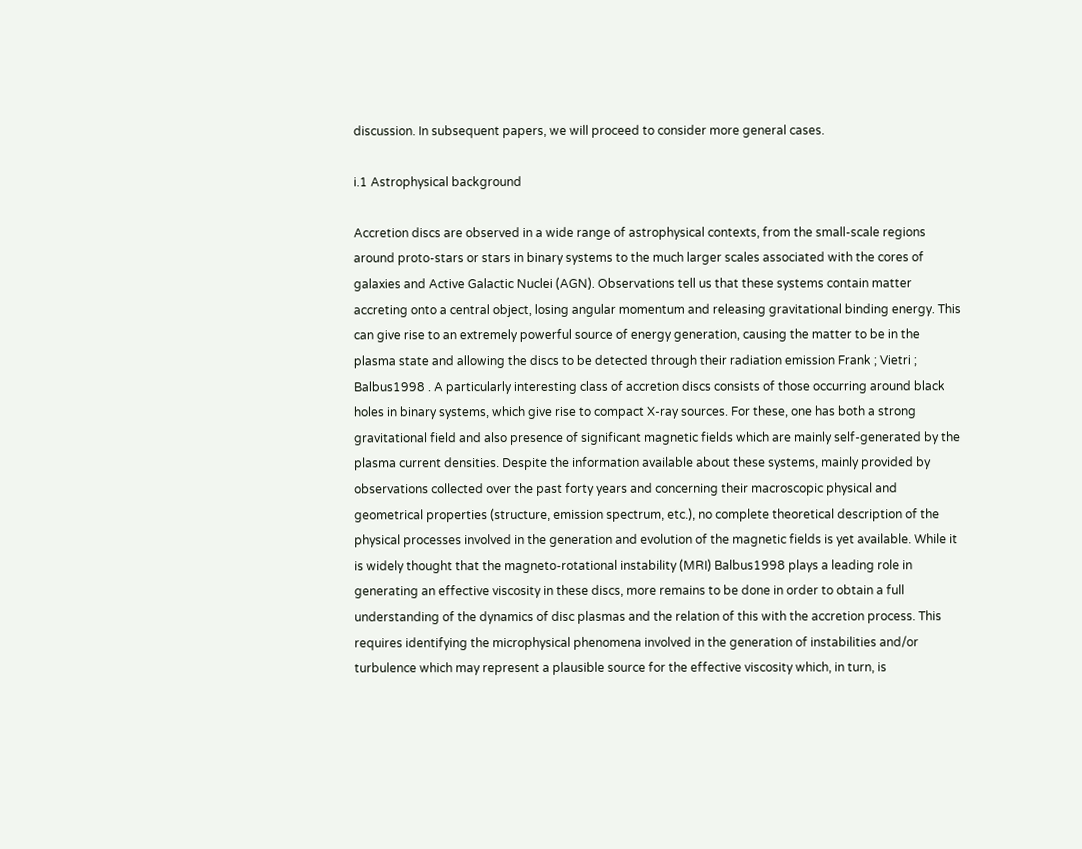discussion. In subsequent papers, we will proceed to consider more general cases.

i.1 Astrophysical background

Accretion discs are observed in a wide range of astrophysical contexts, from the small-scale regions around proto-stars or stars in binary systems to the much larger scales associated with the cores of galaxies and Active Galactic Nuclei (AGN). Observations tell us that these systems contain matter accreting onto a central object, losing angular momentum and releasing gravitational binding energy. This can give rise to an extremely powerful source of energy generation, causing the matter to be in the plasma state and allowing the discs to be detected through their radiation emission Frank ; Vietri ; Balbus1998 . A particularly interesting class of accretion discs consists of those occurring around black holes in binary systems, which give rise to compact X-ray sources. For these, one has both a strong gravitational field and also presence of significant magnetic fields which are mainly self-generated by the plasma current densities. Despite the information available about these systems, mainly provided by observations collected over the past forty years and concerning their macroscopic physical and geometrical properties (structure, emission spectrum, etc.), no complete theoretical description of the physical processes involved in the generation and evolution of the magnetic fields is yet available. While it is widely thought that the magneto-rotational instability (MRI) Balbus1998 plays a leading role in generating an effective viscosity in these discs, more remains to be done in order to obtain a full understanding of the dynamics of disc plasmas and the relation of this with the accretion process. This requires identifying the microphysical phenomena involved in the generation of instabilities and/or turbulence which may represent a plausible source for the effective viscosity which, in turn, is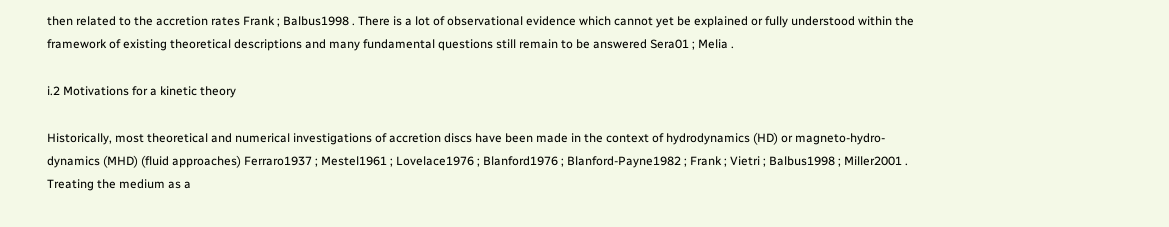then related to the accretion rates Frank ; Balbus1998 . There is a lot of observational evidence which cannot yet be explained or fully understood within the framework of existing theoretical descriptions and many fundamental questions still remain to be answered Sera01 ; Melia .

i.2 Motivations for a kinetic theory

Historically, most theoretical and numerical investigations of accretion discs have been made in the context of hydrodynamics (HD) or magneto-hydro-dynamics (MHD) (fluid approaches) Ferraro1937 ; Mestel1961 ; Lovelace1976 ; Blanford1976 ; Blanford-Payne1982 ; Frank ; Vietri ; Balbus1998 ; Miller2001 . Treating the medium as a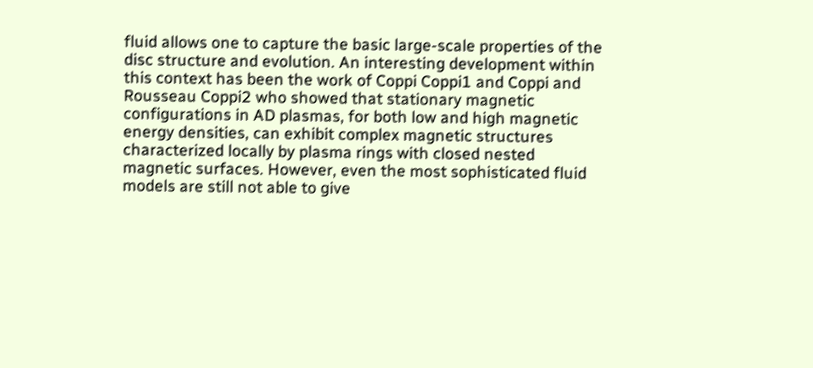fluid allows one to capture the basic large-scale properties of the disc structure and evolution. An interesting development within this context has been the work of Coppi Coppi1 and Coppi and Rousseau Coppi2 who showed that stationary magnetic configurations in AD plasmas, for both low and high magnetic energy densities, can exhibit complex magnetic structures characterized locally by plasma rings with closed nested magnetic surfaces. However, even the most sophisticated fluid models are still not able to give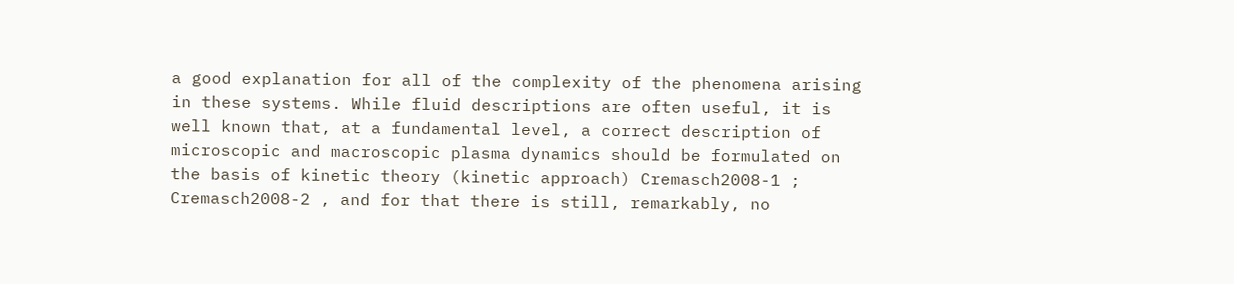a good explanation for all of the complexity of the phenomena arising in these systems. While fluid descriptions are often useful, it is well known that, at a fundamental level, a correct description of microscopic and macroscopic plasma dynamics should be formulated on the basis of kinetic theory (kinetic approach) Cremasch2008-1 ; Cremasch2008-2 , and for that there is still, remarkably, no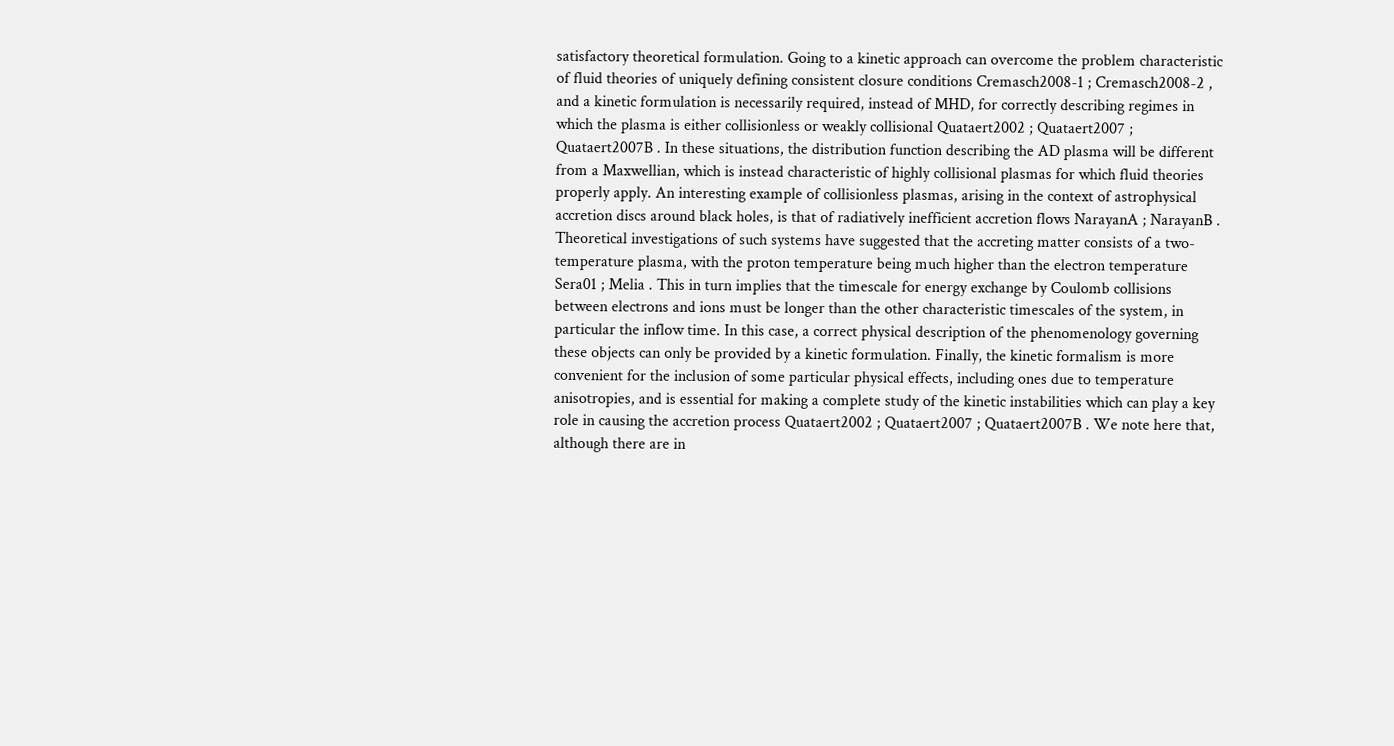satisfactory theoretical formulation. Going to a kinetic approach can overcome the problem characteristic of fluid theories of uniquely defining consistent closure conditions Cremasch2008-1 ; Cremasch2008-2 , and a kinetic formulation is necessarily required, instead of MHD, for correctly describing regimes in which the plasma is either collisionless or weakly collisional Quataert2002 ; Quataert2007 ; Quataert2007B . In these situations, the distribution function describing the AD plasma will be different from a Maxwellian, which is instead characteristic of highly collisional plasmas for which fluid theories properly apply. An interesting example of collisionless plasmas, arising in the context of astrophysical accretion discs around black holes, is that of radiatively inefficient accretion flows NarayanA ; NarayanB . Theoretical investigations of such systems have suggested that the accreting matter consists of a two-temperature plasma, with the proton temperature being much higher than the electron temperature Sera01 ; Melia . This in turn implies that the timescale for energy exchange by Coulomb collisions between electrons and ions must be longer than the other characteristic timescales of the system, in particular the inflow time. In this case, a correct physical description of the phenomenology governing these objects can only be provided by a kinetic formulation. Finally, the kinetic formalism is more convenient for the inclusion of some particular physical effects, including ones due to temperature anisotropies, and is essential for making a complete study of the kinetic instabilities which can play a key role in causing the accretion process Quataert2002 ; Quataert2007 ; Quataert2007B . We note here that, although there are in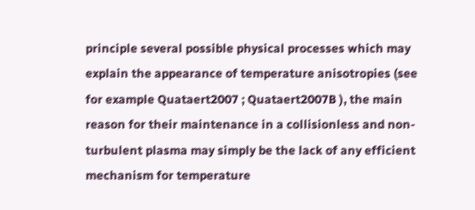principle several possible physical processes which may explain the appearance of temperature anisotropies (see for example Quataert2007 ; Quataert2007B ), the main reason for their maintenance in a collisionless and non-turbulent plasma may simply be the lack of any efficient mechanism for temperature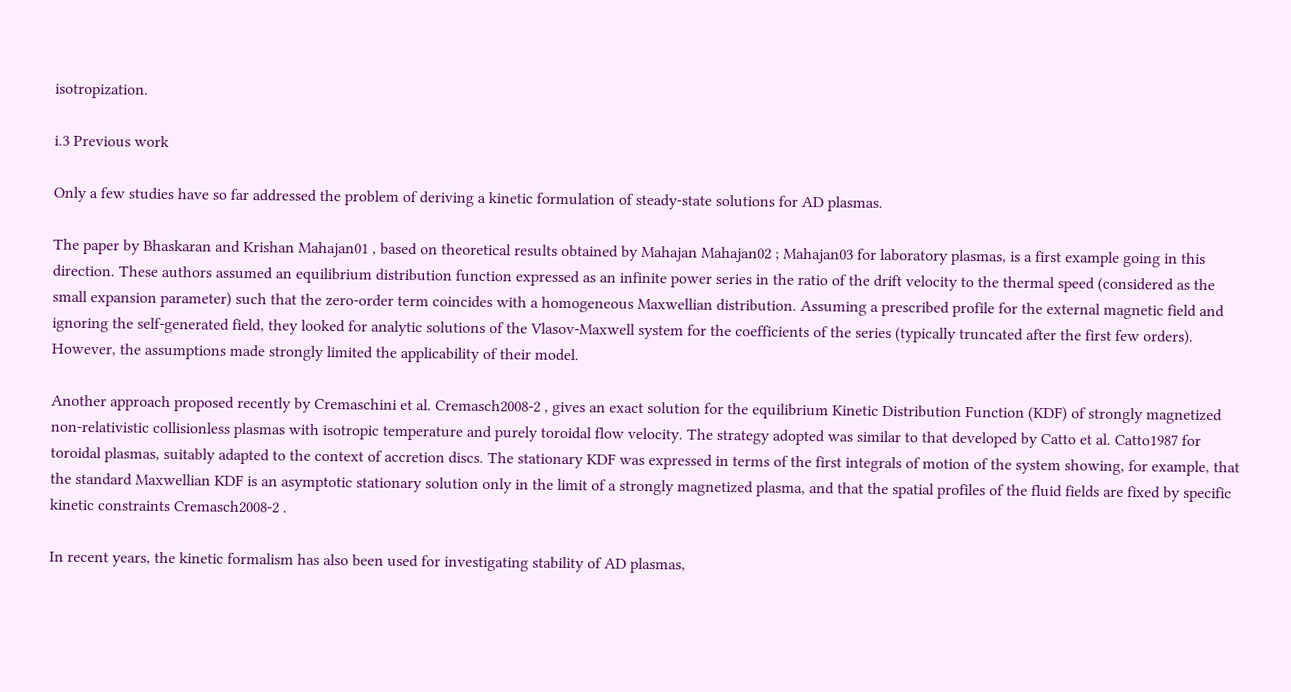isotropization.

i.3 Previous work

Only a few studies have so far addressed the problem of deriving a kinetic formulation of steady-state solutions for AD plasmas.

The paper by Bhaskaran and Krishan Mahajan01 , based on theoretical results obtained by Mahajan Mahajan02 ; Mahajan03 for laboratory plasmas, is a first example going in this direction. These authors assumed an equilibrium distribution function expressed as an infinite power series in the ratio of the drift velocity to the thermal speed (considered as the small expansion parameter) such that the zero-order term coincides with a homogeneous Maxwellian distribution. Assuming a prescribed profile for the external magnetic field and ignoring the self-generated field, they looked for analytic solutions of the Vlasov-Maxwell system for the coefficients of the series (typically truncated after the first few orders). However, the assumptions made strongly limited the applicability of their model.

Another approach proposed recently by Cremaschini et al. Cremasch2008-2 , gives an exact solution for the equilibrium Kinetic Distribution Function (KDF) of strongly magnetized non-relativistic collisionless plasmas with isotropic temperature and purely toroidal flow velocity. The strategy adopted was similar to that developed by Catto et al. Catto1987 for toroidal plasmas, suitably adapted to the context of accretion discs. The stationary KDF was expressed in terms of the first integrals of motion of the system showing, for example, that the standard Maxwellian KDF is an asymptotic stationary solution only in the limit of a strongly magnetized plasma, and that the spatial profiles of the fluid fields are fixed by specific kinetic constraints Cremasch2008-2 .

In recent years, the kinetic formalism has also been used for investigating stability of AD plasmas,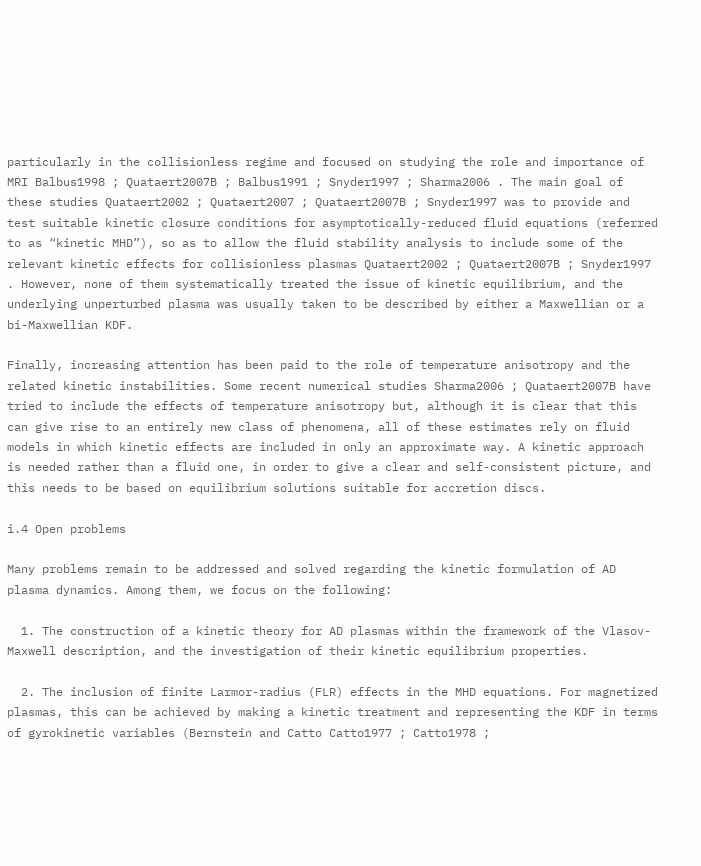particularly in the collisionless regime and focused on studying the role and importance of MRI Balbus1998 ; Quataert2007B ; Balbus1991 ; Snyder1997 ; Sharma2006 . The main goal of these studies Quataert2002 ; Quataert2007 ; Quataert2007B ; Snyder1997 was to provide and test suitable kinetic closure conditions for asymptotically-reduced fluid equations (referred to as “kinetic MHD”), so as to allow the fluid stability analysis to include some of the relevant kinetic effects for collisionless plasmas Quataert2002 ; Quataert2007B ; Snyder1997 . However, none of them systematically treated the issue of kinetic equilibrium, and the underlying unperturbed plasma was usually taken to be described by either a Maxwellian or a bi-Maxwellian KDF.

Finally, increasing attention has been paid to the role of temperature anisotropy and the related kinetic instabilities. Some recent numerical studies Sharma2006 ; Quataert2007B have tried to include the effects of temperature anisotropy but, although it is clear that this can give rise to an entirely new class of phenomena, all of these estimates rely on fluid models in which kinetic effects are included in only an approximate way. A kinetic approach is needed rather than a fluid one, in order to give a clear and self-consistent picture, and this needs to be based on equilibrium solutions suitable for accretion discs.

i.4 Open problems

Many problems remain to be addressed and solved regarding the kinetic formulation of AD plasma dynamics. Among them, we focus on the following:

  1. The construction of a kinetic theory for AD plasmas within the framework of the Vlasov-Maxwell description, and the investigation of their kinetic equilibrium properties.

  2. The inclusion of finite Larmor-radius (FLR) effects in the MHD equations. For magnetized plasmas, this can be achieved by making a kinetic treatment and representing the KDF in terms of gyrokinetic variables (Bernstein and Catto Catto1977 ; Catto1978 ;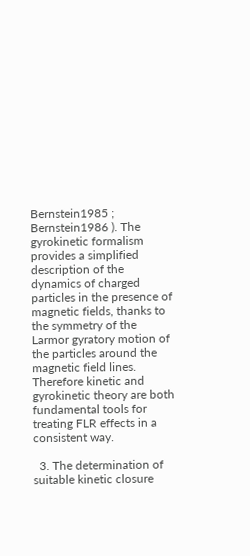Bernstein1985 ; Bernstein1986 ). The gyrokinetic formalism provides a simplified description of the dynamics of charged particles in the presence of magnetic fields, thanks to the symmetry of the Larmor gyratory motion of the particles around the magnetic field lines. Therefore kinetic and gyrokinetic theory are both fundamental tools for treating FLR effects in a consistent way.

  3. The determination of suitable kinetic closure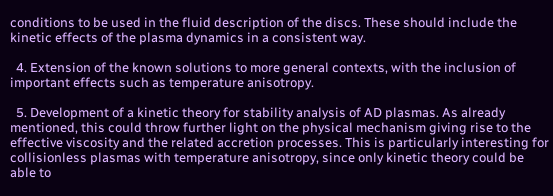conditions to be used in the fluid description of the discs. These should include the kinetic effects of the plasma dynamics in a consistent way.

  4. Extension of the known solutions to more general contexts, with the inclusion of important effects such as temperature anisotropy.

  5. Development of a kinetic theory for stability analysis of AD plasmas. As already mentioned, this could throw further light on the physical mechanism giving rise to the effective viscosity and the related accretion processes. This is particularly interesting for collisionless plasmas with temperature anisotropy, since only kinetic theory could be able to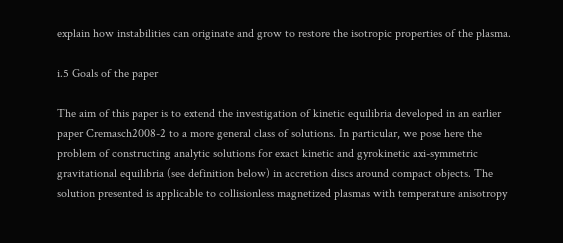explain how instabilities can originate and grow to restore the isotropic properties of the plasma.

i.5 Goals of the paper

The aim of this paper is to extend the investigation of kinetic equilibria developed in an earlier paper Cremasch2008-2 to a more general class of solutions. In particular, we pose here the problem of constructing analytic solutions for exact kinetic and gyrokinetic axi-symmetric gravitational equilibria (see definition below) in accretion discs around compact objects. The solution presented is applicable to collisionless magnetized plasmas with temperature anisotropy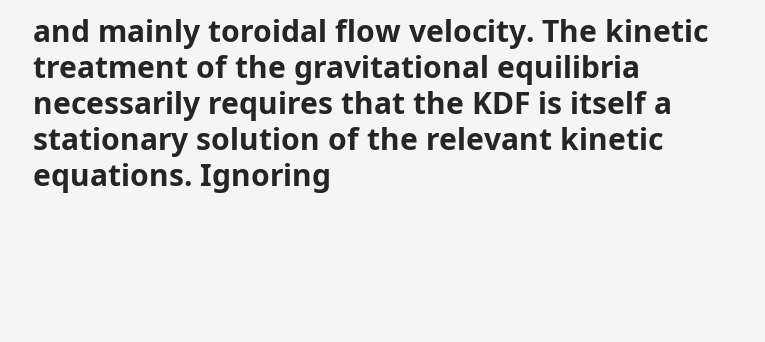and mainly toroidal flow velocity. The kinetic treatment of the gravitational equilibria necessarily requires that the KDF is itself a stationary solution of the relevant kinetic equations. Ignoring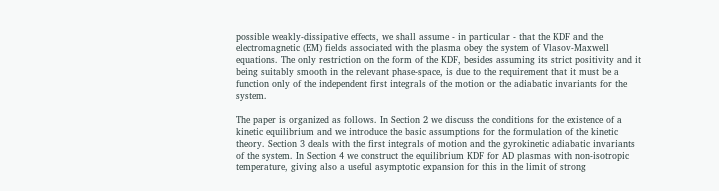possible weakly-dissipative effects, we shall assume - in particular - that the KDF and the electromagnetic (EM) fields associated with the plasma obey the system of Vlasov-Maxwell equations. The only restriction on the form of the KDF, besides assuming its strict positivity and it being suitably smooth in the relevant phase-space, is due to the requirement that it must be a function only of the independent first integrals of the motion or the adiabatic invariants for the system.

The paper is organized as follows. In Section 2 we discuss the conditions for the existence of a kinetic equilibrium and we introduce the basic assumptions for the formulation of the kinetic theory. Section 3 deals with the first integrals of motion and the gyrokinetic adiabatic invariants of the system. In Section 4 we construct the equilibrium KDF for AD plasmas with non-isotropic temperature, giving also a useful asymptotic expansion for this in the limit of strong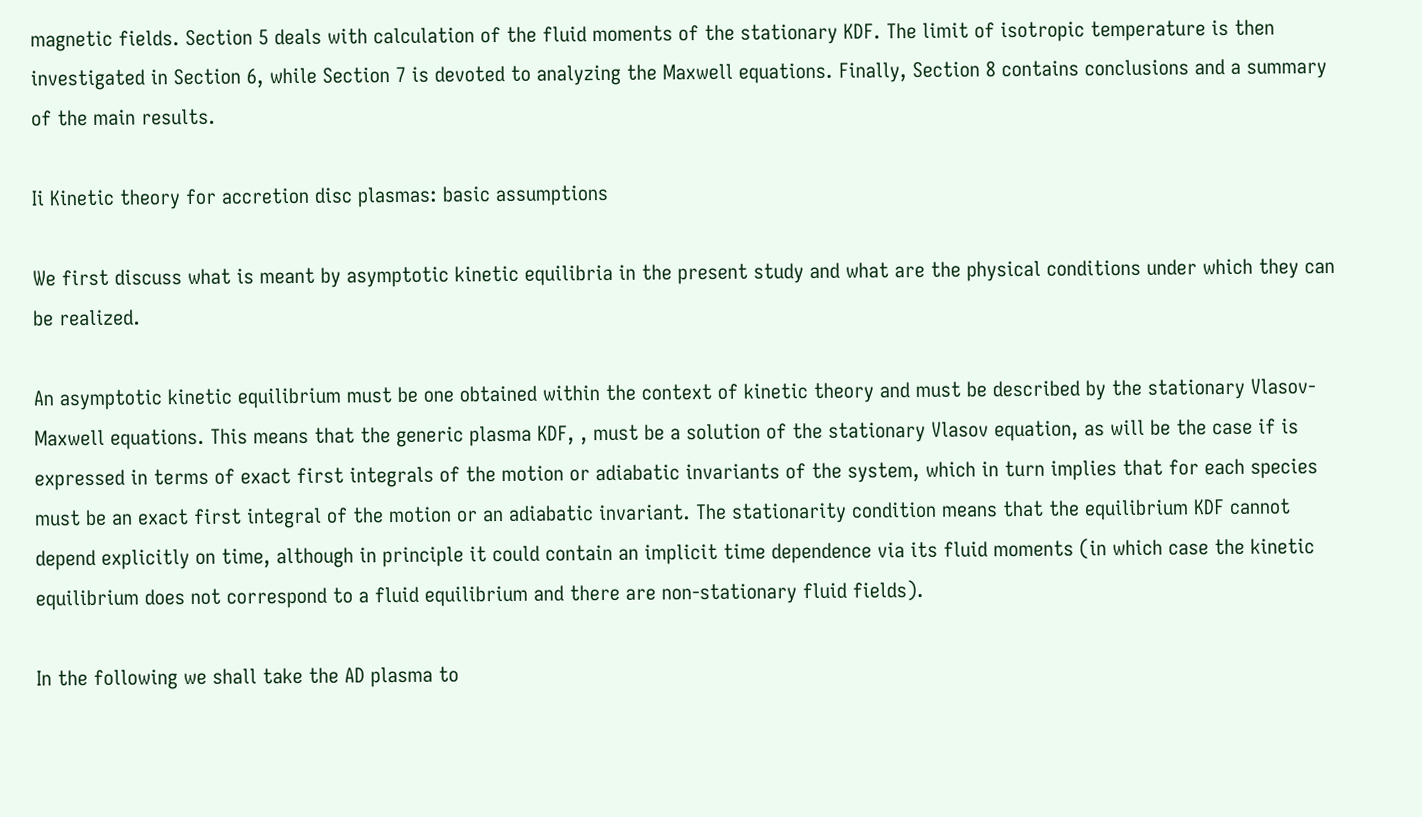magnetic fields. Section 5 deals with calculation of the fluid moments of the stationary KDF. The limit of isotropic temperature is then investigated in Section 6, while Section 7 is devoted to analyzing the Maxwell equations. Finally, Section 8 contains conclusions and a summary of the main results.

Ii Kinetic theory for accretion disc plasmas: basic assumptions

We first discuss what is meant by asymptotic kinetic equilibria in the present study and what are the physical conditions under which they can be realized.

An asymptotic kinetic equilibrium must be one obtained within the context of kinetic theory and must be described by the stationary Vlasov-Maxwell equations. This means that the generic plasma KDF, , must be a solution of the stationary Vlasov equation, as will be the case if is expressed in terms of exact first integrals of the motion or adiabatic invariants of the system, which in turn implies that for each species must be an exact first integral of the motion or an adiabatic invariant. The stationarity condition means that the equilibrium KDF cannot depend explicitly on time, although in principle it could contain an implicit time dependence via its fluid moments (in which case the kinetic equilibrium does not correspond to a fluid equilibrium and there are non-stationary fluid fields).

In the following we shall take the AD plasma to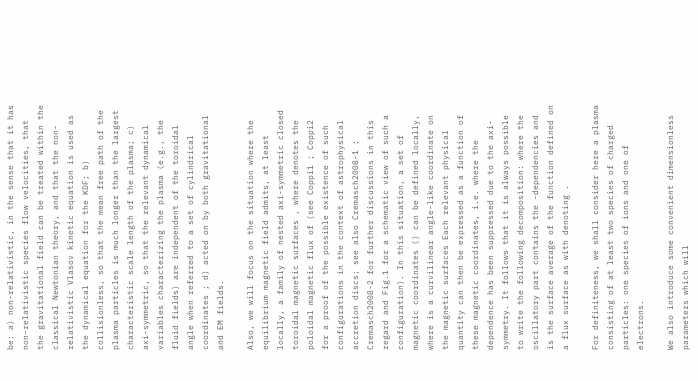be: a) non-relativistic, in the sense that it has non–relativistic species flow velocities, that the gravitational field can be treated within the classical Newtonian theory, and that the non-relativistic Vlasov kinetic equation is used as the dynamical equation for the KDF; b) collisionless, so that the mean free path of the plasma particles is much longer than the largest characteristic scale length of the plasma; c) axi-symmetric, so that the relevant dynamical variables characterizing the plasma (e.g., the fluid fields) are independent of the toroidal angle when referred to a set of cylindrical coordinates ; d) acted on by both gravitational and EM fields.

Also, we will focus on the situation where the equilibrium magnetic field admits, at least locally, a family of nested axi-symmetric closed toroidal magnetic surfaces , where denotes the poloidal magnetic flux of (see Coppi1 ; Coppi2 for a proof of the possible existence of such configurations in the context of astrophysical accretion discs; see also Cremasch2008-1 ; Cremasch2008-2 for further discussions in this regard and Fig.1 for a schematic view of such a configuration). In this situation, a set of magnetic coordinates () can be defined locally, where is a curvilinear angle-like coordinate on the magnetic surfaces Each relevant physical quantity can then be expressed as a function of these magnetic coordinates, i.e. where the dependence has been suppressed due to the axi-symmetry. It follows that it is always possible to write the following decomposition: where the oscillatory part contains the -dependencies and is the surface average of the function defined on a flux surface as with denoting .

For definiteness, we shall consider here a plasma consisting of at least two species of charged particles: one species of ions and one of electrons.

We also introduce some convenient dimensionless parameters which will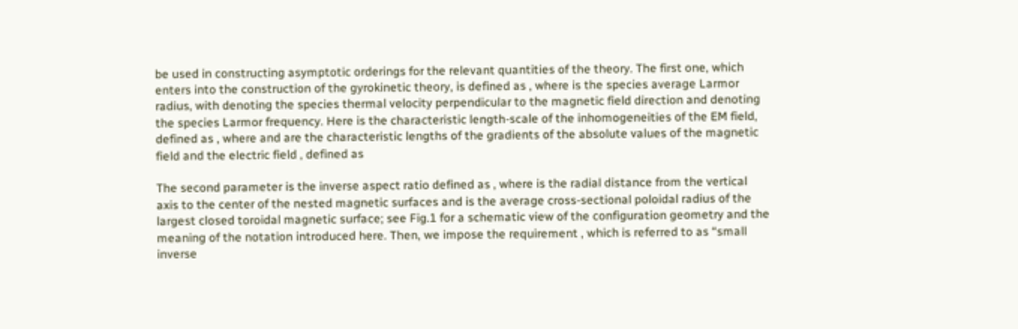be used in constructing asymptotic orderings for the relevant quantities of the theory. The first one, which enters into the construction of the gyrokinetic theory, is defined as , where is the species average Larmor radius, with denoting the species thermal velocity perpendicular to the magnetic field direction and denoting the species Larmor frequency. Here is the characteristic length-scale of the inhomogeneities of the EM field, defined as , where and are the characteristic lengths of the gradients of the absolute values of the magnetic field and the electric field , defined as

The second parameter is the inverse aspect ratio defined as , where is the radial distance from the vertical axis to the center of the nested magnetic surfaces and is the average cross-sectional poloidal radius of the largest closed toroidal magnetic surface; see Fig.1 for a schematic view of the configuration geometry and the meaning of the notation introduced here. Then, we impose the requirement , which is referred to as “small inverse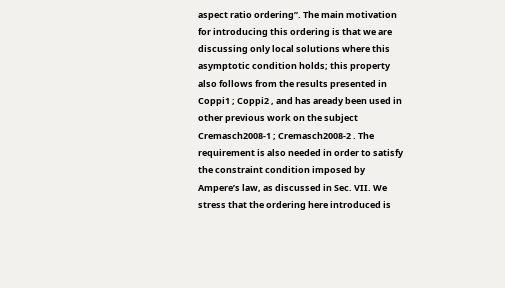aspect ratio ordering”. The main motivation for introducing this ordering is that we are discussing only local solutions where this asymptotic condition holds; this property also follows from the results presented in Coppi1 ; Coppi2 , and has aready been used in other previous work on the subject Cremasch2008-1 ; Cremasch2008-2 . The requirement is also needed in order to satisfy the constraint condition imposed by Ampere’s law, as discussed in Sec. VII. We stress that the ordering here introduced is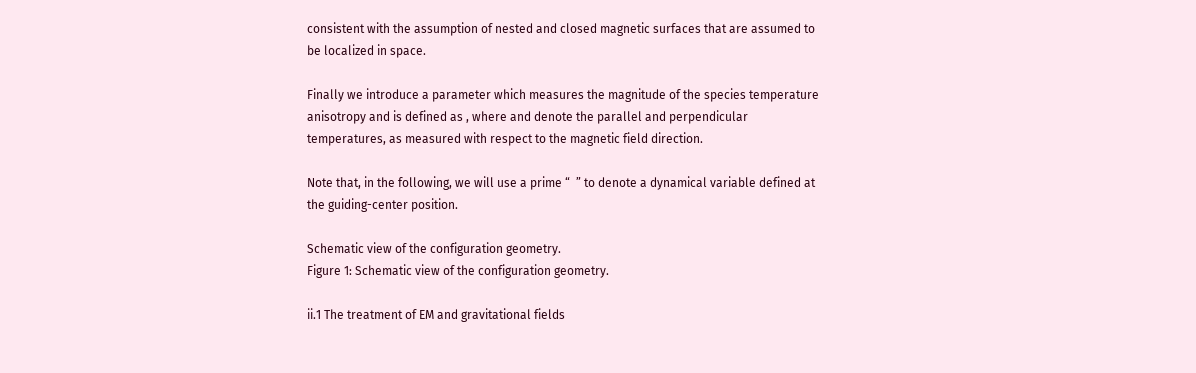consistent with the assumption of nested and closed magnetic surfaces that are assumed to be localized in space.

Finally we introduce a parameter which measures the magnitude of the species temperature anisotropy and is defined as , where and denote the parallel and perpendicular temperatures, as measured with respect to the magnetic field direction.

Note that, in the following, we will use a prime “  ” to denote a dynamical variable defined at the guiding-center position.

Schematic view of the configuration geometry.
Figure 1: Schematic view of the configuration geometry.

ii.1 The treatment of EM and gravitational fields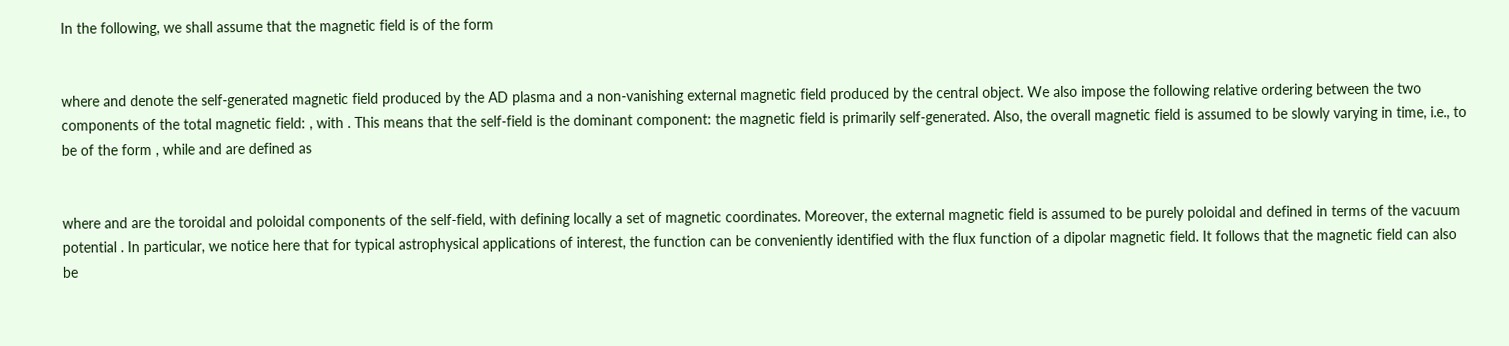In the following, we shall assume that the magnetic field is of the form


where and denote the self-generated magnetic field produced by the AD plasma and a non-vanishing external magnetic field produced by the central object. We also impose the following relative ordering between the two components of the total magnetic field: , with . This means that the self-field is the dominant component: the magnetic field is primarily self-generated. Also, the overall magnetic field is assumed to be slowly varying in time, i.e., to be of the form , while and are defined as


where and are the toroidal and poloidal components of the self-field, with defining locally a set of magnetic coordinates. Moreover, the external magnetic field is assumed to be purely poloidal and defined in terms of the vacuum potential . In particular, we notice here that for typical astrophysical applications of interest, the function can be conveniently identified with the flux function of a dipolar magnetic field. It follows that the magnetic field can also be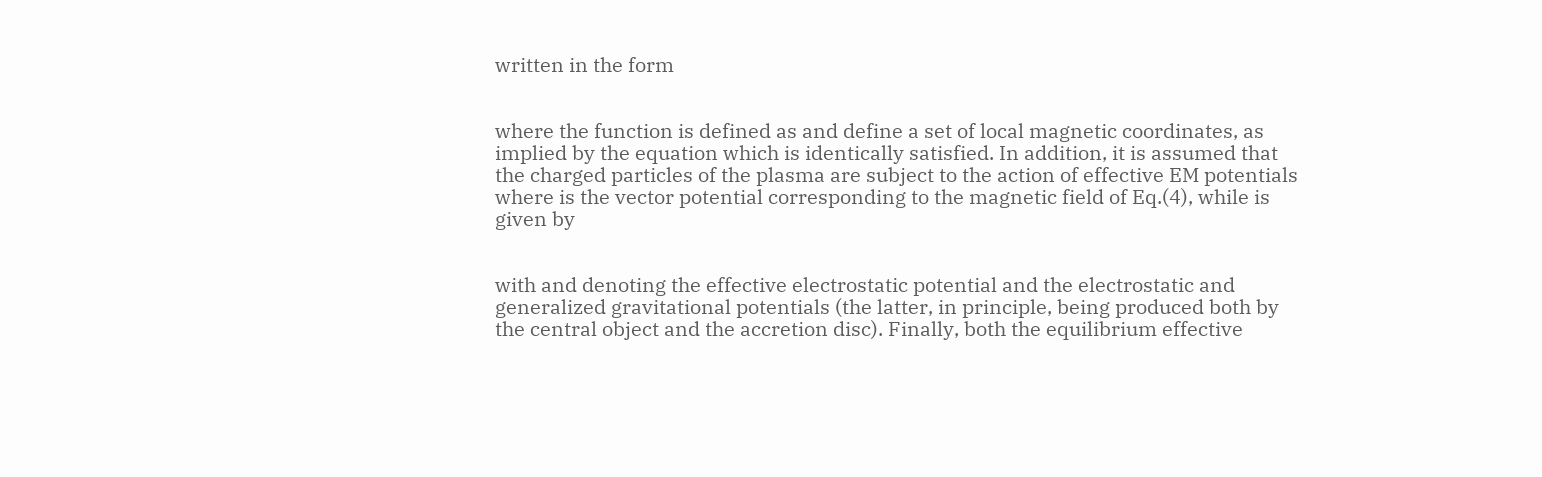written in the form


where the function is defined as and define a set of local magnetic coordinates, as implied by the equation which is identically satisfied. In addition, it is assumed that the charged particles of the plasma are subject to the action of effective EM potentials where is the vector potential corresponding to the magnetic field of Eq.(4), while is given by


with and denoting the effective electrostatic potential and the electrostatic and generalized gravitational potentials (the latter, in principle, being produced both by the central object and the accretion disc). Finally, both the equilibrium effective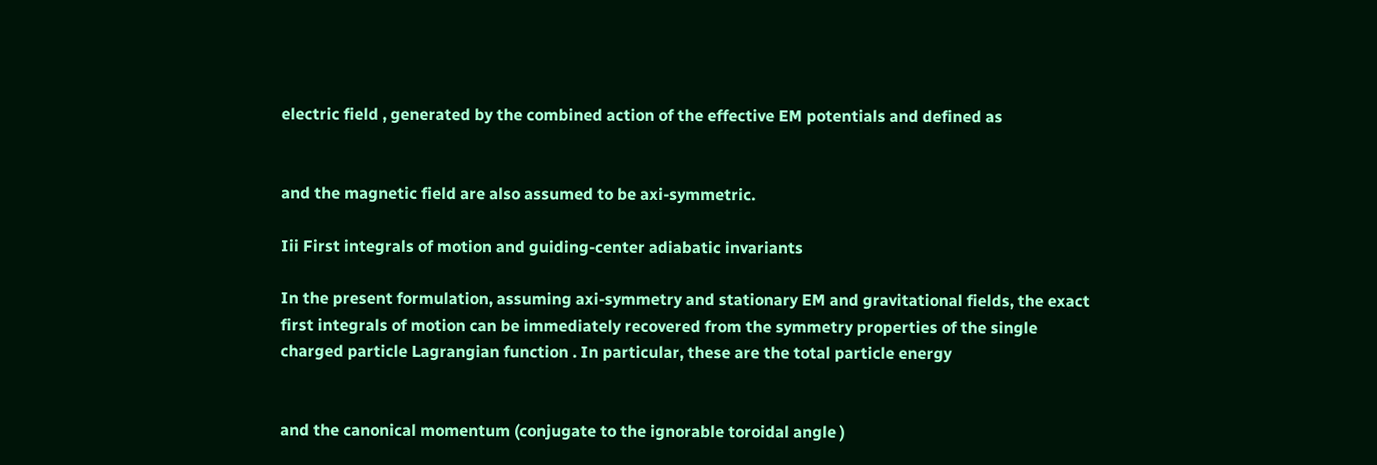electric field , generated by the combined action of the effective EM potentials and defined as


and the magnetic field are also assumed to be axi-symmetric.

Iii First integrals of motion and guiding-center adiabatic invariants

In the present formulation, assuming axi-symmetry and stationary EM and gravitational fields, the exact first integrals of motion can be immediately recovered from the symmetry properties of the single charged particle Lagrangian function . In particular, these are the total particle energy


and the canonical momentum (conjugate to the ignorable toroidal angle )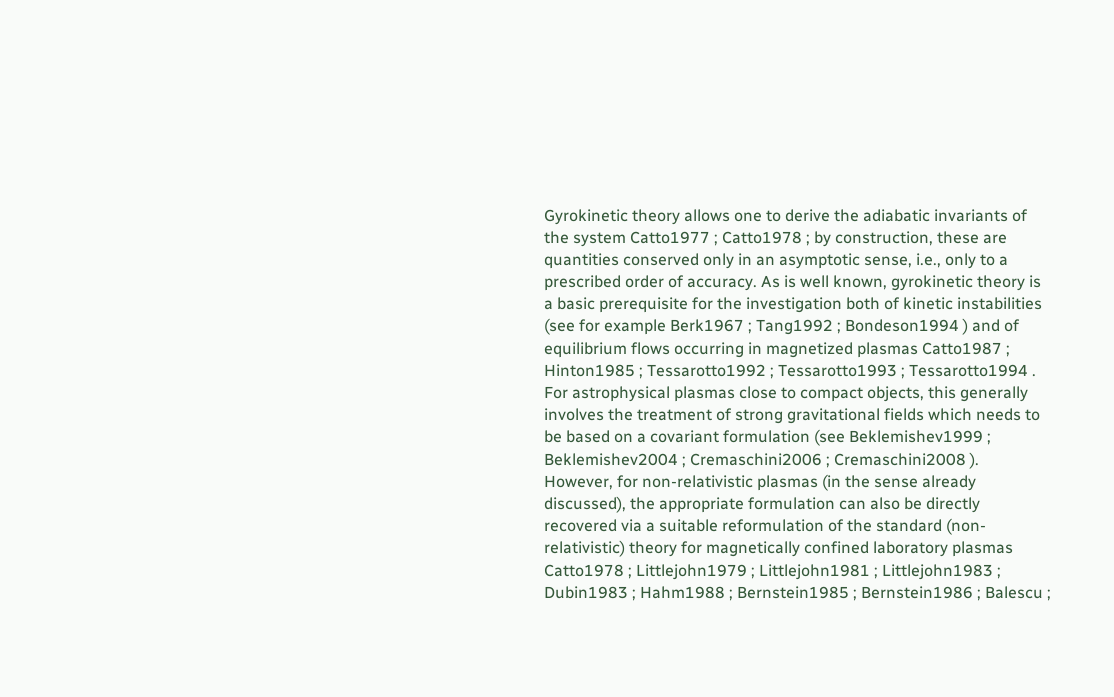Gyrokinetic theory allows one to derive the adiabatic invariants of the system Catto1977 ; Catto1978 ; by construction, these are quantities conserved only in an asymptotic sense, i.e., only to a prescribed order of accuracy. As is well known, gyrokinetic theory is a basic prerequisite for the investigation both of kinetic instabilities (see for example Berk1967 ; Tang1992 ; Bondeson1994 ) and of equilibrium flows occurring in magnetized plasmas Catto1987 ; Hinton1985 ; Tessarotto1992 ; Tessarotto1993 ; Tessarotto1994 . For astrophysical plasmas close to compact objects, this generally involves the treatment of strong gravitational fields which needs to be based on a covariant formulation (see Beklemishev1999 ; Beklemishev2004 ; Cremaschini2006 ; Cremaschini2008 ). However, for non-relativistic plasmas (in the sense already discussed), the appropriate formulation can also be directly recovered via a suitable reformulation of the standard (non-relativistic) theory for magnetically confined laboratory plasmas Catto1978 ; Littlejohn1979 ; Littlejohn1981 ; Littlejohn1983 ; Dubin1983 ; Hahm1988 ; Bernstein1985 ; Bernstein1986 ; Balescu ;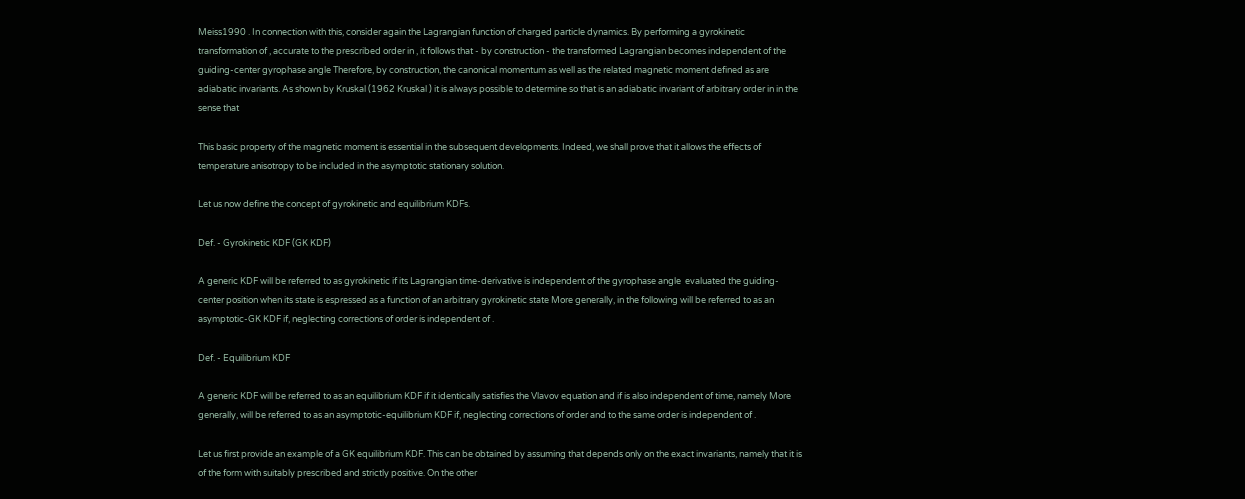Meiss1990 . In connection with this, consider again the Lagrangian function of charged particle dynamics. By performing a gyrokinetic transformation of , accurate to the prescribed order in , it follows that - by construction - the transformed Lagrangian becomes independent of the guiding-center gyrophase angle Therefore, by construction, the canonical momentum as well as the related magnetic moment defined as are adiabatic invariants. As shown by Kruskal (1962 Kruskal ) it is always possible to determine so that is an adiabatic invariant of arbitrary order in in the sense that

This basic property of the magnetic moment is essential in the subsequent developments. Indeed, we shall prove that it allows the effects of temperature anisotropy to be included in the asymptotic stationary solution.

Let us now define the concept of gyrokinetic and equilibrium KDFs.

Def. - Gyrokinetic KDF (GK KDF)

A generic KDF will be referred to as gyrokinetic if its Lagrangian time-derivative is independent of the gyrophase angle  evaluated the guiding-center position when its state is espressed as a function of an arbitrary gyrokinetic state More generally, in the following will be referred to as an asymptotic-GK KDF if, neglecting corrections of order is independent of .

Def. - Equilibrium KDF

A generic KDF will be referred to as an equilibrium KDF if it identically satisfies the Vlavov equation and if is also independent of time, namely More generally, will be referred to as an asymptotic-equilibrium KDF if, neglecting corrections of order and to the same order is independent of .

Let us first provide an example of a GK equilibrium KDF. This can be obtained by assuming that depends only on the exact invariants, namely that it is of the form with suitably prescribed and strictly positive. On the other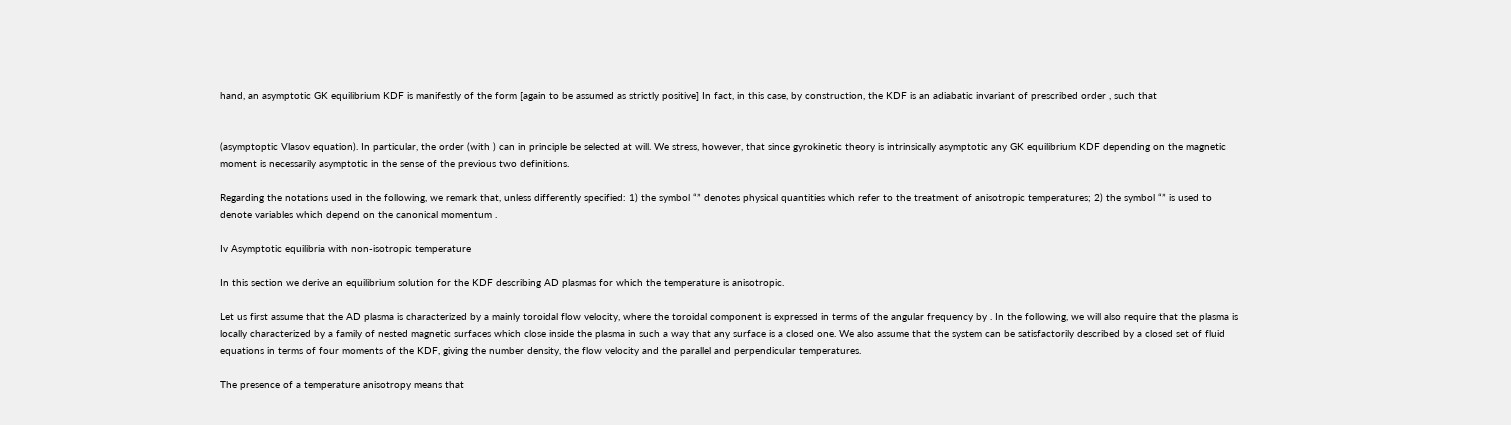hand, an asymptotic GK equilibrium KDF is manifestly of the form [again to be assumed as strictly positive] In fact, in this case, by construction, the KDF is an adiabatic invariant of prescribed order , such that


(asymptoptic Vlasov equation). In particular, the order (with ) can in principle be selected at will. We stress, however, that since gyrokinetic theory is intrinsically asymptotic any GK equilibrium KDF depending on the magnetic moment is necessarily asymptotic in the sense of the previous two definitions.

Regarding the notations used in the following, we remark that, unless differently specified: 1) the symbol “” denotes physical quantities which refer to the treatment of anisotropic temperatures; 2) the symbol “” is used to denote variables which depend on the canonical momentum .

Iv Asymptotic equilibria with non-isotropic temperature

In this section we derive an equilibrium solution for the KDF describing AD plasmas for which the temperature is anisotropic.

Let us first assume that the AD plasma is characterized by a mainly toroidal flow velocity, where the toroidal component is expressed in terms of the angular frequency by . In the following, we will also require that the plasma is locally characterized by a family of nested magnetic surfaces which close inside the plasma in such a way that any surface is a closed one. We also assume that the system can be satisfactorily described by a closed set of fluid equations in terms of four moments of the KDF, giving the number density, the flow velocity and the parallel and perpendicular temperatures.

The presence of a temperature anisotropy means that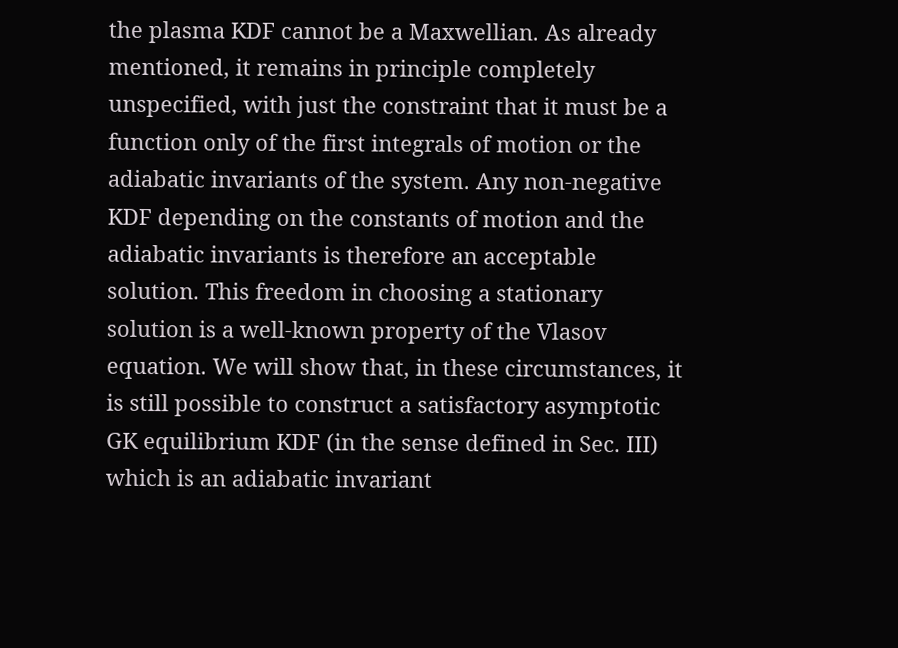the plasma KDF cannot be a Maxwellian. As already mentioned, it remains in principle completely unspecified, with just the constraint that it must be a function only of the first integrals of motion or the adiabatic invariants of the system. Any non-negative KDF depending on the constants of motion and the adiabatic invariants is therefore an acceptable solution. This freedom in choosing a stationary solution is a well-known property of the Vlasov equation. We will show that, in these circumstances, it is still possible to construct a satisfactory asymptotic GK equilibrium KDF (in the sense defined in Sec. III) which is an adiabatic invariant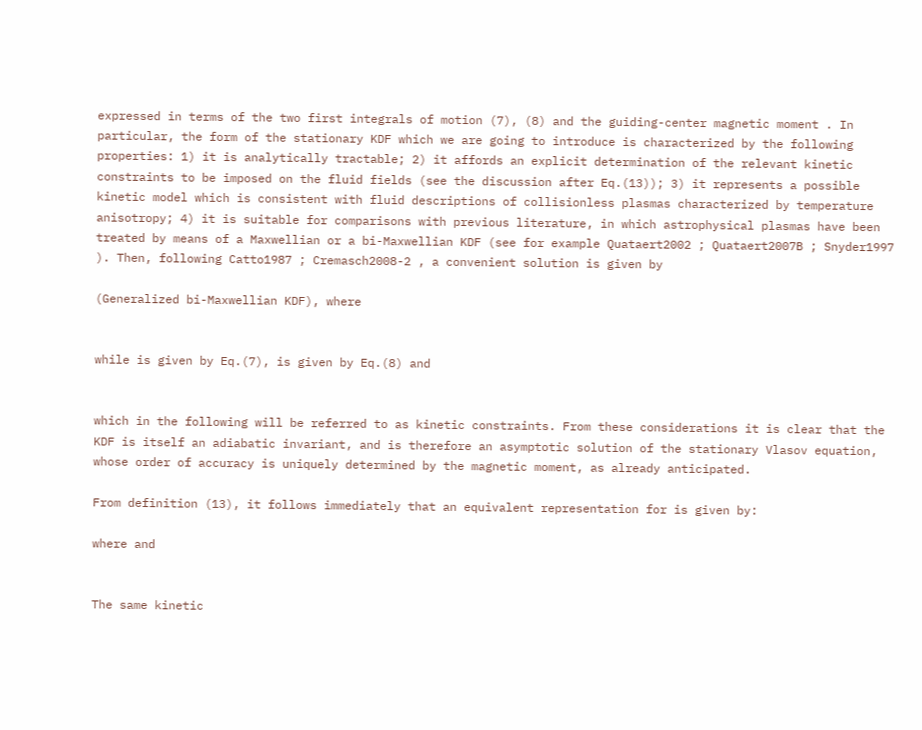expressed in terms of the two first integrals of motion (7), (8) and the guiding-center magnetic moment . In particular, the form of the stationary KDF which we are going to introduce is characterized by the following properties: 1) it is analytically tractable; 2) it affords an explicit determination of the relevant kinetic constraints to be imposed on the fluid fields (see the discussion after Eq.(13)); 3) it represents a possible kinetic model which is consistent with fluid descriptions of collisionless plasmas characterized by temperature anisotropy; 4) it is suitable for comparisons with previous literature, in which astrophysical plasmas have been treated by means of a Maxwellian or a bi-Maxwellian KDF (see for example Quataert2002 ; Quataert2007B ; Snyder1997 ). Then, following Catto1987 ; Cremasch2008-2 , a convenient solution is given by

(Generalized bi-Maxwellian KDF), where


while is given by Eq.(7), is given by Eq.(8) and


which in the following will be referred to as kinetic constraints. From these considerations it is clear that the KDF is itself an adiabatic invariant, and is therefore an asymptotic solution of the stationary Vlasov equation, whose order of accuracy is uniquely determined by the magnetic moment, as already anticipated.

From definition (13), it follows immediately that an equivalent representation for is given by:

where and


The same kinetic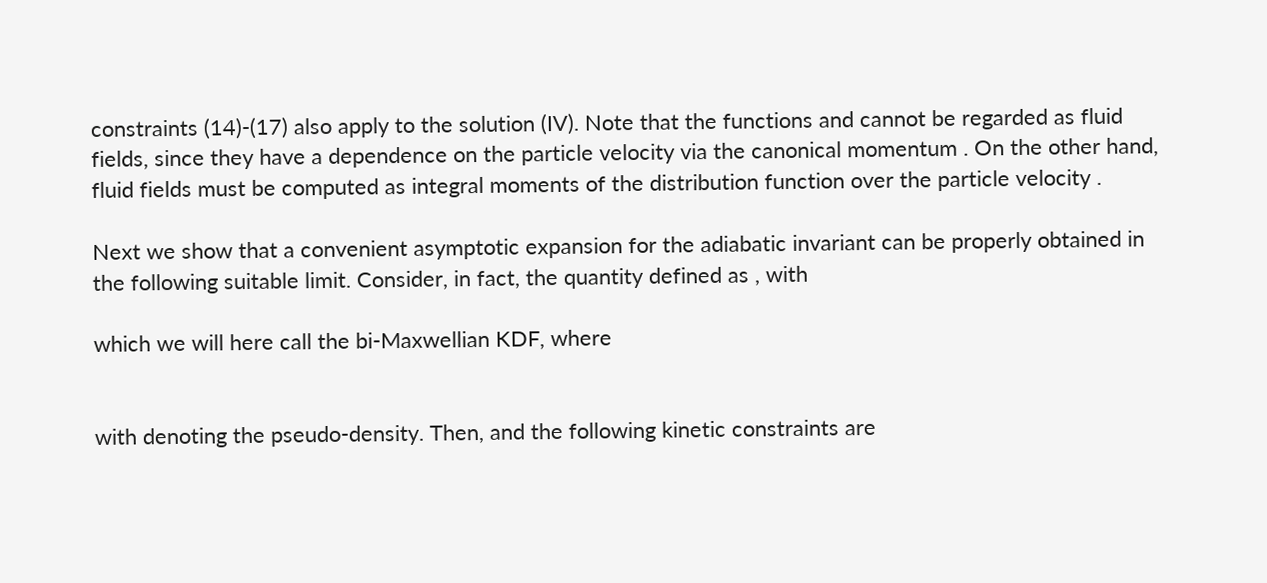constraints (14)-(17) also apply to the solution (IV). Note that the functions and cannot be regarded as fluid fields, since they have a dependence on the particle velocity via the canonical momentum . On the other hand, fluid fields must be computed as integral moments of the distribution function over the particle velocity .

Next we show that a convenient asymptotic expansion for the adiabatic invariant can be properly obtained in the following suitable limit. Consider, in fact, the quantity defined as , with

which we will here call the bi-Maxwellian KDF, where


with denoting the pseudo-density. Then, and the following kinetic constraints are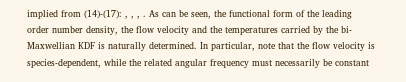implied from (14)-(17): , , , . As can be seen, the functional form of the leading order number density, the flow velocity and the temperatures carried by the bi-Maxwellian KDF is naturally determined. In particular, note that the flow velocity is species-dependent, while the related angular frequency must necessarily be constant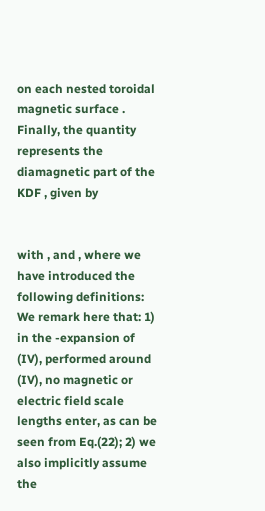on each nested toroidal magnetic surface . Finally, the quantity represents the diamagnetic part of the KDF , given by


with , and , where we have introduced the following definitions: We remark here that: 1) in the -expansion of (IV), performed around (IV), no magnetic or electric field scale lengths enter, as can be seen from Eq.(22); 2) we also implicitly assume the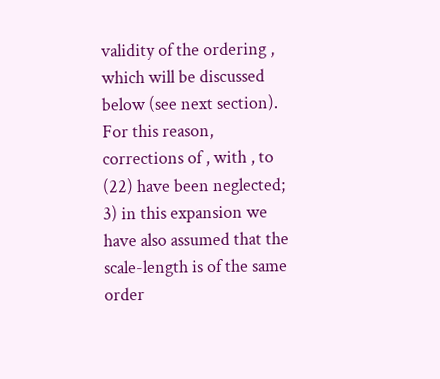validity of the ordering , which will be discussed below (see next section). For this reason, corrections of , with , to (22) have been neglected; 3) in this expansion we have also assumed that the scale-length is of the same order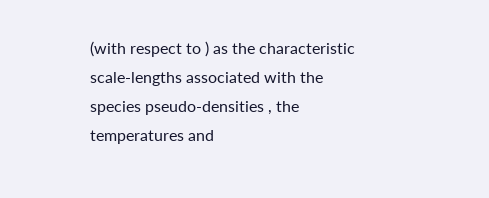(with respect to ) as the characteristic scale-lengths associated with the species pseudo-densities , the temperatures and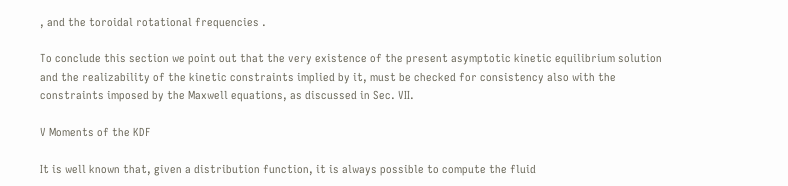, and the toroidal rotational frequencies .

To conclude this section we point out that the very existence of the present asymptotic kinetic equilibrium solution and the realizability of the kinetic constraints implied by it, must be checked for consistency also with the constraints imposed by the Maxwell equations, as discussed in Sec. VII.

V Moments of the KDF

It is well known that, given a distribution function, it is always possible to compute the fluid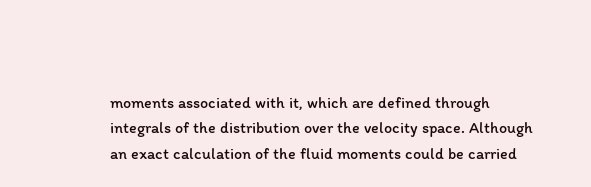moments associated with it, which are defined through integrals of the distribution over the velocity space. Although an exact calculation of the fluid moments could be carried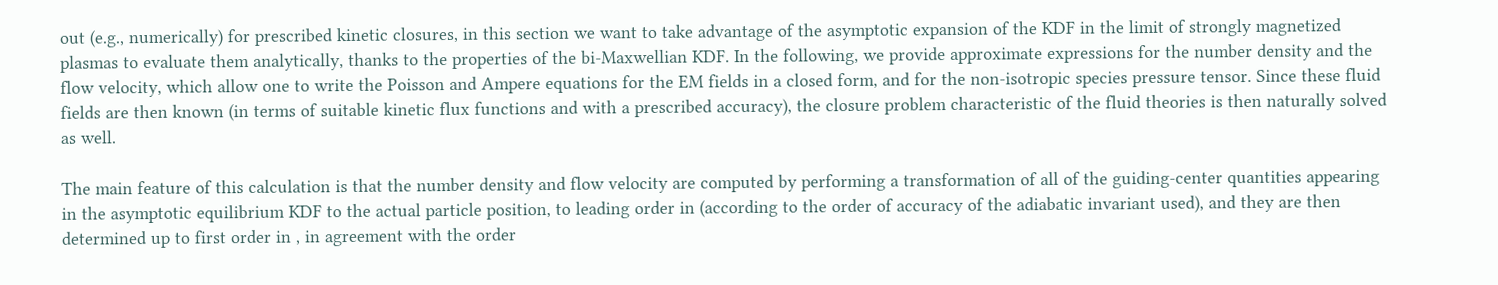out (e.g., numerically) for prescribed kinetic closures, in this section we want to take advantage of the asymptotic expansion of the KDF in the limit of strongly magnetized plasmas to evaluate them analytically, thanks to the properties of the bi-Maxwellian KDF. In the following, we provide approximate expressions for the number density and the flow velocity, which allow one to write the Poisson and Ampere equations for the EM fields in a closed form, and for the non-isotropic species pressure tensor. Since these fluid fields are then known (in terms of suitable kinetic flux functions and with a prescribed accuracy), the closure problem characteristic of the fluid theories is then naturally solved as well.

The main feature of this calculation is that the number density and flow velocity are computed by performing a transformation of all of the guiding-center quantities appearing in the asymptotic equilibrium KDF to the actual particle position, to leading order in (according to the order of accuracy of the adiabatic invariant used), and they are then determined up to first order in , in agreement with the order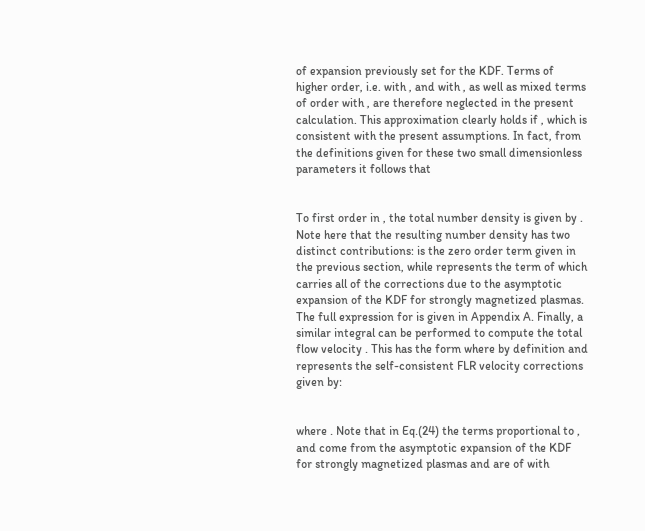of expansion previously set for the KDF. Terms of higher order, i.e. with , and with , as well as mixed terms of order with , are therefore neglected in the present calculation. This approximation clearly holds if , which is consistent with the present assumptions. In fact, from the definitions given for these two small dimensionless parameters it follows that


To first order in , the total number density is given by . Note here that the resulting number density has two distinct contributions: is the zero order term given in the previous section, while represents the term of which carries all of the corrections due to the asymptotic expansion of the KDF for strongly magnetized plasmas. The full expression for is given in Appendix A. Finally, a similar integral can be performed to compute the total flow velocity . This has the form where by definition and represents the self-consistent FLR velocity corrections given by:


where . Note that in Eq.(24) the terms proportional to , and come from the asymptotic expansion of the KDF for strongly magnetized plasmas and are of with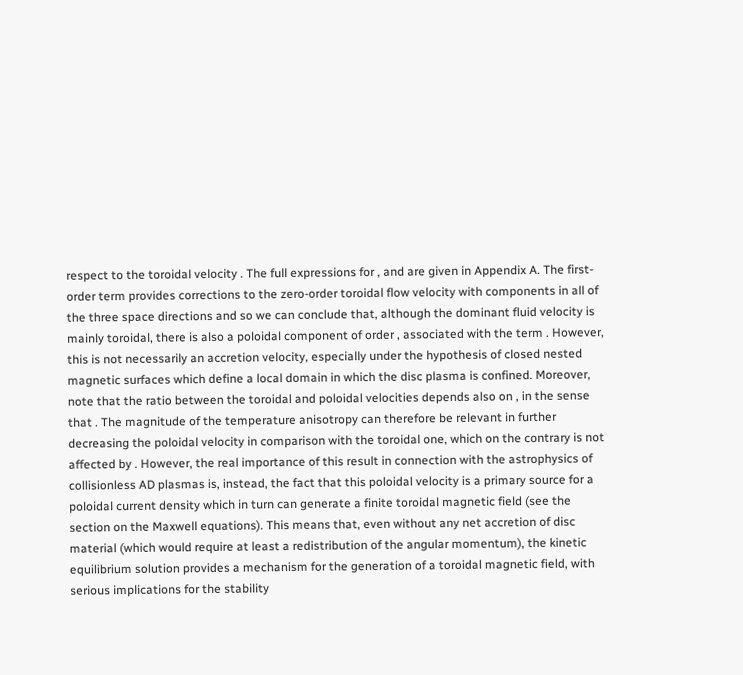respect to the toroidal velocity . The full expressions for , and are given in Appendix A. The first-order term provides corrections to the zero-order toroidal flow velocity with components in all of the three space directions and so we can conclude that, although the dominant fluid velocity is mainly toroidal, there is also a poloidal component of order , associated with the term . However, this is not necessarily an accretion velocity, especially under the hypothesis of closed nested magnetic surfaces which define a local domain in which the disc plasma is confined. Moreover, note that the ratio between the toroidal and poloidal velocities depends also on , in the sense that . The magnitude of the temperature anisotropy can therefore be relevant in further decreasing the poloidal velocity in comparison with the toroidal one, which on the contrary is not affected by . However, the real importance of this result in connection with the astrophysics of collisionless AD plasmas is, instead, the fact that this poloidal velocity is a primary source for a poloidal current density which in turn can generate a finite toroidal magnetic field (see the section on the Maxwell equations). This means that, even without any net accretion of disc material (which would require at least a redistribution of the angular momentum), the kinetic equilibrium solution provides a mechanism for the generation of a toroidal magnetic field, with serious implications for the stability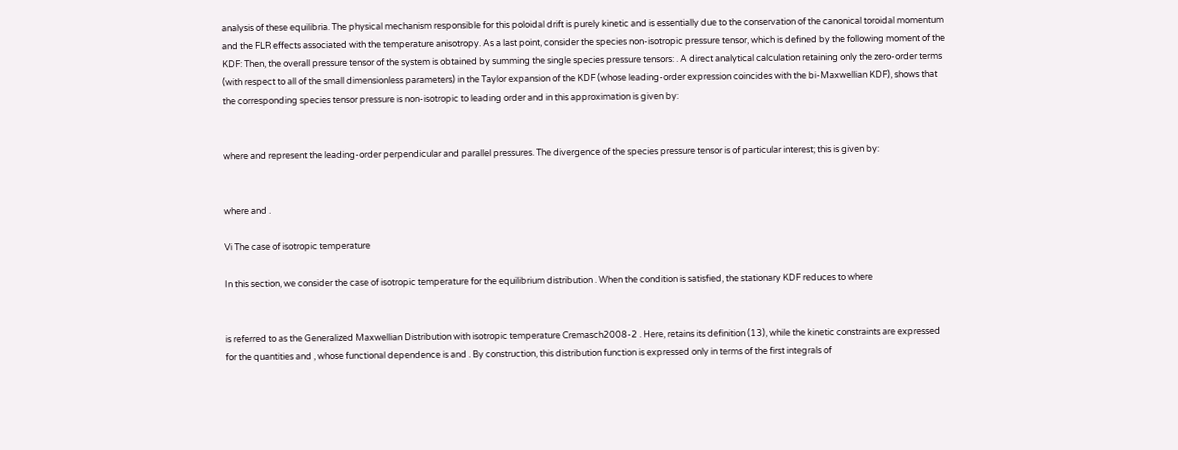analysis of these equilibria. The physical mechanism responsible for this poloidal drift is purely kinetic and is essentially due to the conservation of the canonical toroidal momentum and the FLR effects associated with the temperature anisotropy. As a last point, consider the species non-isotropic pressure tensor, which is defined by the following moment of the KDF: Then, the overall pressure tensor of the system is obtained by summing the single species pressure tensors: . A direct analytical calculation retaining only the zero-order terms (with respect to all of the small dimensionless parameters) in the Taylor expansion of the KDF (whose leading-order expression coincides with the bi-Maxwellian KDF), shows that the corresponding species tensor pressure is non-isotropic to leading order and in this approximation is given by:


where and represent the leading-order perpendicular and parallel pressures. The divergence of the species pressure tensor is of particular interest; this is given by:


where and .

Vi The case of isotropic temperature

In this section, we consider the case of isotropic temperature for the equilibrium distribution . When the condition is satisfied, the stationary KDF reduces to where


is referred to as the Generalized Maxwellian Distribution with isotropic temperature Cremasch2008-2 . Here, retains its definition (13), while the kinetic constraints are expressed for the quantities and , whose functional dependence is and . By construction, this distribution function is expressed only in terms of the first integrals of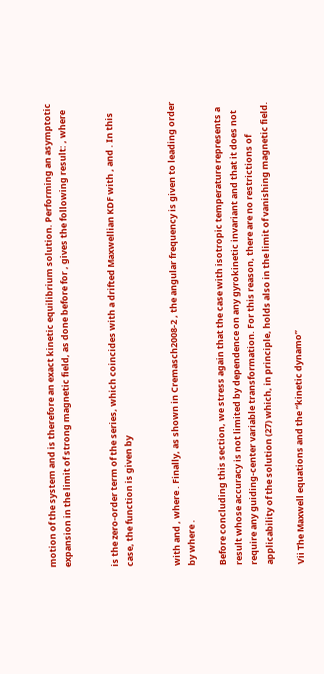motion of the system and is therefore an exact kinetic equilibrium solution. Performing an asymptotic expansion in the limit of strong magnetic field, as done before for , gives the following result: , where


is the zero-order term of the series, which coincides with a drifted Maxwellian KDF with , and . In this case, the function is given by


with and , where . Finally, as shown in Cremasch2008-2 , the angular frequency is given to leading order by where .

Before concluding this section, we stress again that the case with isotropic temperature represents a result whose accuracy is not limited by dependence on any gyrokinetic invariant and that it does not require any guiding-center variable transformation. For this reason, there are no restrictions of applicability of the solution (27) which, in principle, holds also in the limit of vanishing magnetic field.

Vii The Maxwell equations and the “kinetic dynamo”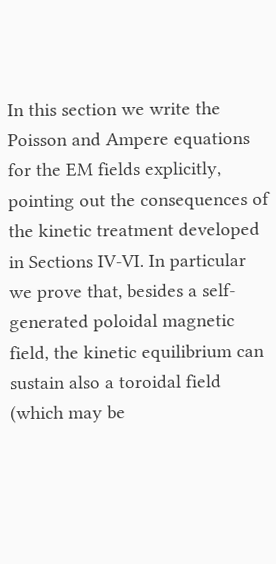In this section we write the Poisson and Ampere equations for the EM fields explicitly, pointing out the consequences of the kinetic treatment developed in Sections IV-VI. In particular we prove that, besides a self-generated poloidal magnetic field, the kinetic equilibrium can sustain also a toroidal field (which may be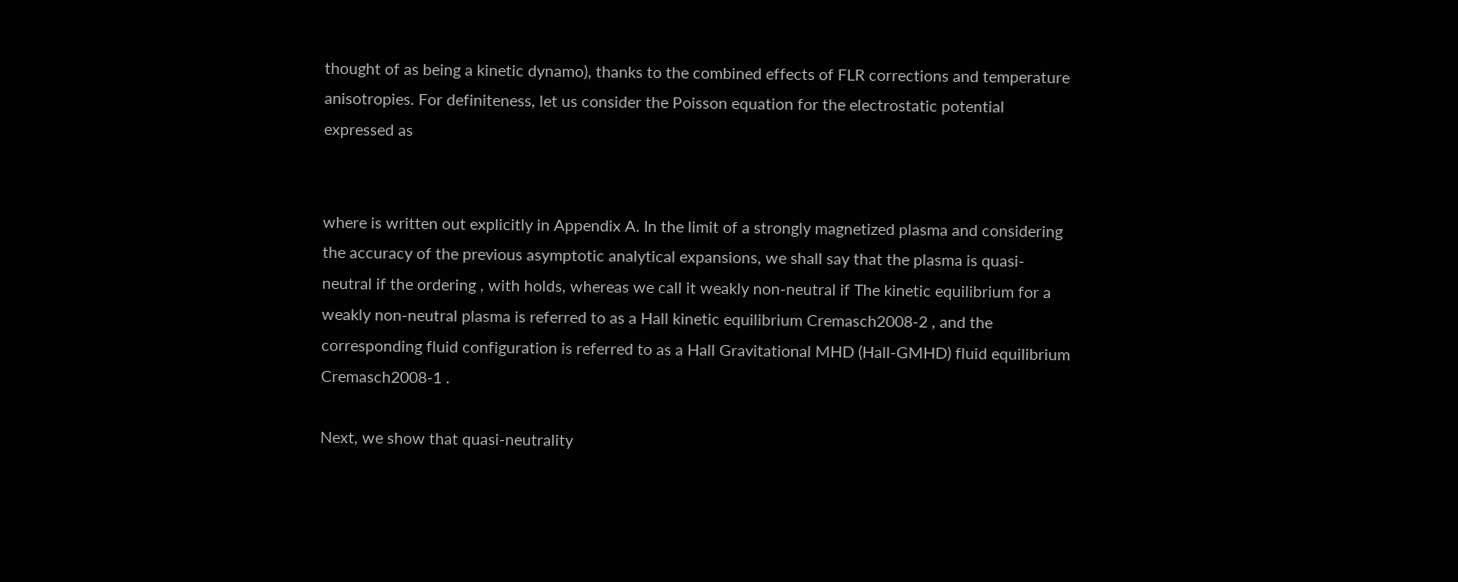thought of as being a kinetic dynamo), thanks to the combined effects of FLR corrections and temperature anisotropies. For definiteness, let us consider the Poisson equation for the electrostatic potential expressed as


where is written out explicitly in Appendix A. In the limit of a strongly magnetized plasma and considering the accuracy of the previous asymptotic analytical expansions, we shall say that the plasma is quasi-neutral if the ordering , with holds, whereas we call it weakly non-neutral if The kinetic equilibrium for a weakly non-neutral plasma is referred to as a Hall kinetic equilibrium Cremasch2008-2 , and the corresponding fluid configuration is referred to as a Hall Gravitational MHD (Hall-GMHD) fluid equilibrium Cremasch2008-1 .

Next, we show that quasi-neutrality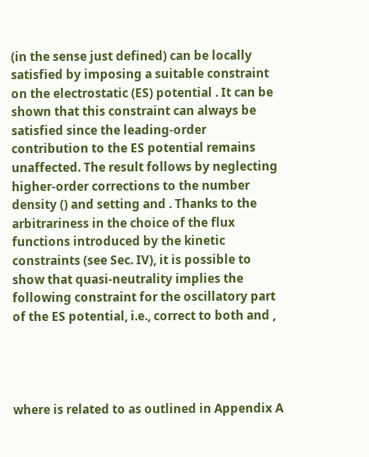(in the sense just defined) can be locally satisfied by imposing a suitable constraint on the electrostatic (ES) potential . It can be shown that this constraint can always be satisfied since the leading-order contribution to the ES potential remains unaffected. The result follows by neglecting higher-order corrections to the number density () and setting and . Thanks to the arbitrariness in the choice of the flux functions introduced by the kinetic constraints (see Sec. IV), it is possible to show that quasi-neutrality implies the following constraint for the oscillatory part of the ES potential, i.e., correct to both and ,




where is related to as outlined in Appendix A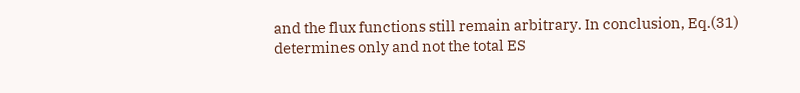and the flux functions still remain arbitrary. In conclusion, Eq.(31) determines only and not the total ES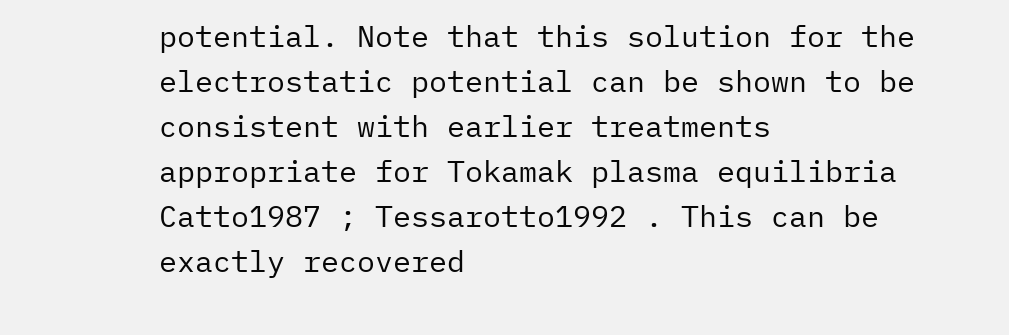potential. Note that this solution for the electrostatic potential can be shown to be consistent with earlier treatments appropriate for Tokamak plasma equilibria Catto1987 ; Tessarotto1992 . This can be exactly recovered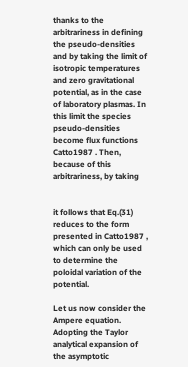thanks to the arbitrariness in defining the pseudo-densities and by taking the limit of isotropic temperatures and zero gravitational potential, as in the case of laboratory plasmas. In this limit the species pseudo-densities become flux functions Catto1987 . Then, because of this arbitrariness, by taking


it follows that Eq.(31) reduces to the form presented in Catto1987 , which can only be used to determine the poloidal variation of the potential.

Let us now consider the Ampere equation. Adopting the Taylor analytical expansion of the asymptotic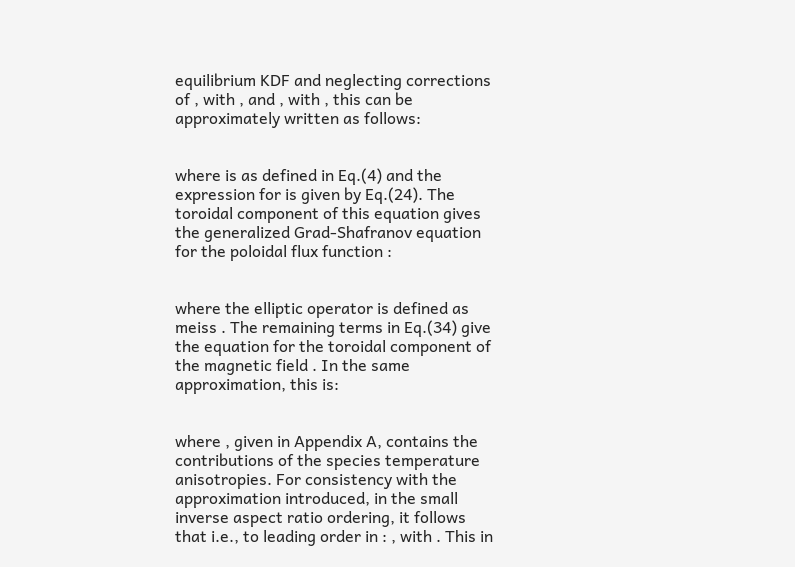equilibrium KDF and neglecting corrections of , with , and , with , this can be approximately written as follows:


where is as defined in Eq.(4) and the expression for is given by Eq.(24). The toroidal component of this equation gives the generalized Grad-Shafranov equation for the poloidal flux function :


where the elliptic operator is defined as meiss . The remaining terms in Eq.(34) give the equation for the toroidal component of the magnetic field . In the same approximation, this is:


where , given in Appendix A, contains the contributions of the species temperature anisotropies. For consistency with the approximation introduced, in the small inverse aspect ratio ordering, it follows that i.e., to leading order in : , with . This in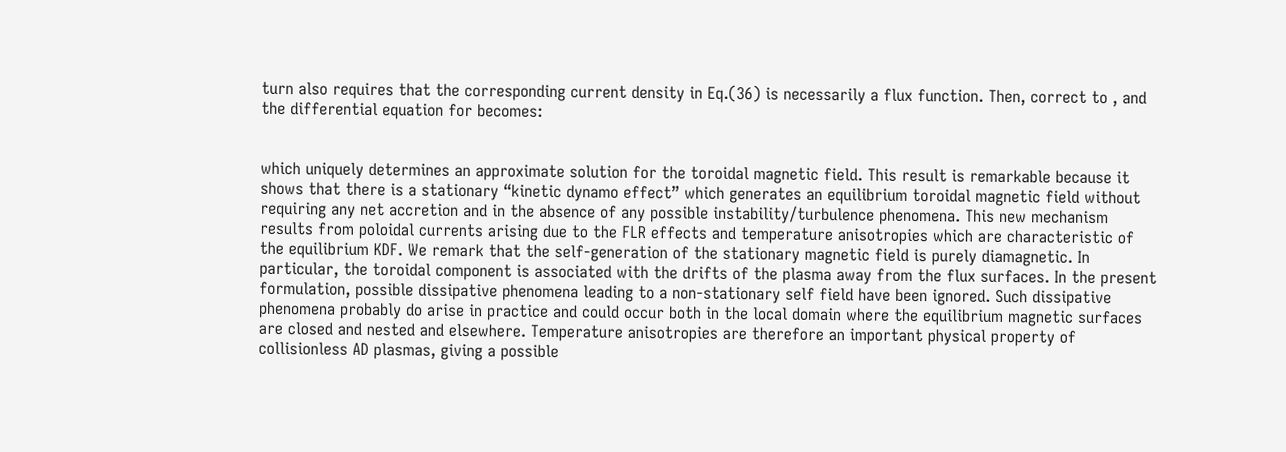turn also requires that the corresponding current density in Eq.(36) is necessarily a flux function. Then, correct to , and the differential equation for becomes:


which uniquely determines an approximate solution for the toroidal magnetic field. This result is remarkable because it shows that there is a stationary “kinetic dynamo effect” which generates an equilibrium toroidal magnetic field without requiring any net accretion and in the absence of any possible instability/turbulence phenomena. This new mechanism results from poloidal currents arising due to the FLR effects and temperature anisotropies which are characteristic of the equilibrium KDF. We remark that the self-generation of the stationary magnetic field is purely diamagnetic. In particular, the toroidal component is associated with the drifts of the plasma away from the flux surfaces. In the present formulation, possible dissipative phenomena leading to a non-stationary self field have been ignored. Such dissipative phenomena probably do arise in practice and could occur both in the local domain where the equilibrium magnetic surfaces are closed and nested and elsewhere. Temperature anisotropies are therefore an important physical property of collisionless AD plasmas, giving a possible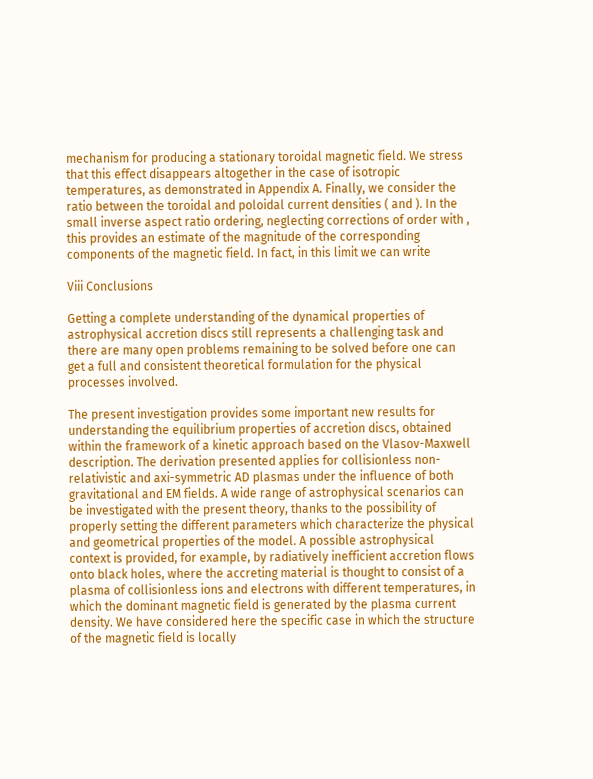mechanism for producing a stationary toroidal magnetic field. We stress that this effect disappears altogether in the case of isotropic temperatures, as demonstrated in Appendix A. Finally, we consider the ratio between the toroidal and poloidal current densities ( and ). In the small inverse aspect ratio ordering, neglecting corrections of order with , this provides an estimate of the magnitude of the corresponding components of the magnetic field. In fact, in this limit we can write

Viii Conclusions

Getting a complete understanding of the dynamical properties of astrophysical accretion discs still represents a challenging task and there are many open problems remaining to be solved before one can get a full and consistent theoretical formulation for the physical processes involved.

The present investigation provides some important new results for understanding the equilibrium properties of accretion discs, obtained within the framework of a kinetic approach based on the Vlasov-Maxwell description. The derivation presented applies for collisionless non-relativistic and axi-symmetric AD plasmas under the influence of both gravitational and EM fields. A wide range of astrophysical scenarios can be investigated with the present theory, thanks to the possibility of properly setting the different parameters which characterize the physical and geometrical properties of the model. A possible astrophysical context is provided, for example, by radiatively inefficient accretion flows onto black holes, where the accreting material is thought to consist of a plasma of collisionless ions and electrons with different temperatures, in which the dominant magnetic field is generated by the plasma current density. We have considered here the specific case in which the structure of the magnetic field is locally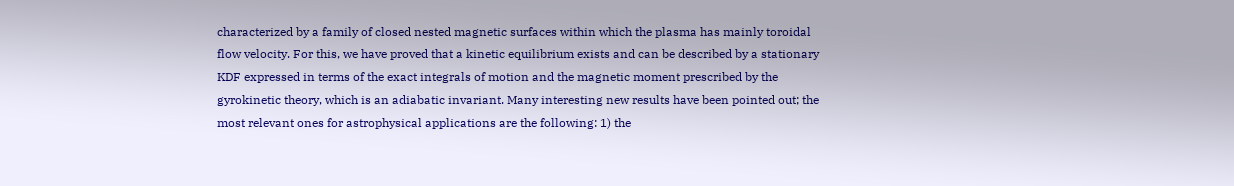characterized by a family of closed nested magnetic surfaces within which the plasma has mainly toroidal flow velocity. For this, we have proved that a kinetic equilibrium exists and can be described by a stationary KDF expressed in terms of the exact integrals of motion and the magnetic moment prescribed by the gyrokinetic theory, which is an adiabatic invariant. Many interesting new results have been pointed out; the most relevant ones for astrophysical applications are the following: 1) the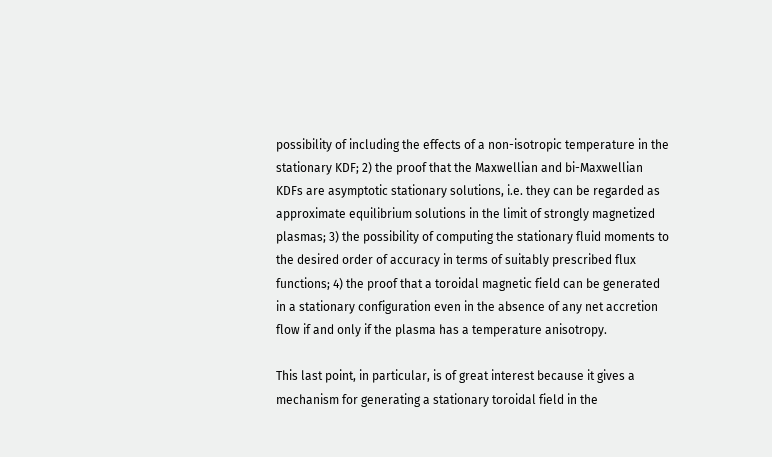possibility of including the effects of a non-isotropic temperature in the stationary KDF; 2) the proof that the Maxwellian and bi-Maxwellian KDFs are asymptotic stationary solutions, i.e. they can be regarded as approximate equilibrium solutions in the limit of strongly magnetized plasmas; 3) the possibility of computing the stationary fluid moments to the desired order of accuracy in terms of suitably prescribed flux functions; 4) the proof that a toroidal magnetic field can be generated in a stationary configuration even in the absence of any net accretion flow if and only if the plasma has a temperature anisotropy.

This last point, in particular, is of great interest because it gives a mechanism for generating a stationary toroidal field in the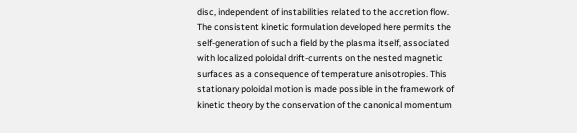disc, independent of instabilities related to the accretion flow. The consistent kinetic formulation developed here permits the self-generation of such a field by the plasma itself, associated with localized poloidal drift-currents on the nested magnetic surfaces as a consequence of temperature anisotropies. This stationary poloidal motion is made possible in the framework of kinetic theory by the conservation of the canonical momentum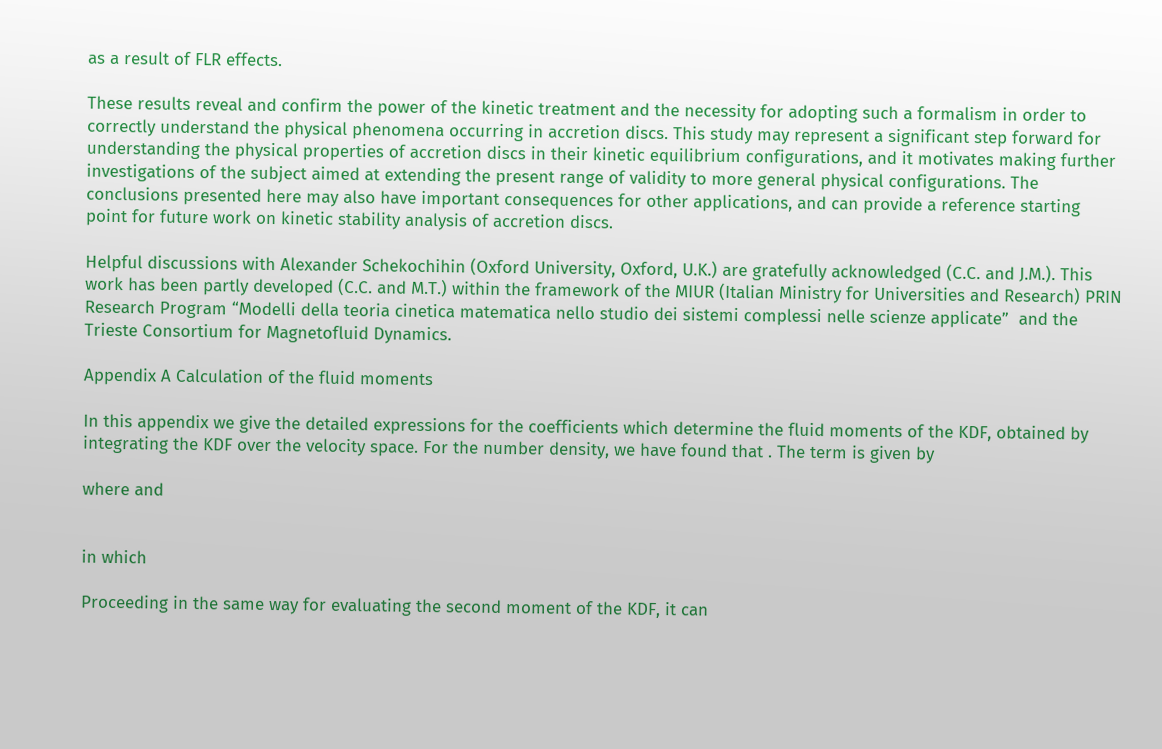as a result of FLR effects.

These results reveal and confirm the power of the kinetic treatment and the necessity for adopting such a formalism in order to correctly understand the physical phenomena occurring in accretion discs. This study may represent a significant step forward for understanding the physical properties of accretion discs in their kinetic equilibrium configurations, and it motivates making further investigations of the subject aimed at extending the present range of validity to more general physical configurations. The conclusions presented here may also have important consequences for other applications, and can provide a reference starting point for future work on kinetic stability analysis of accretion discs.

Helpful discussions with Alexander Schekochihin (Oxford University, Oxford, U.K.) are gratefully acknowledged (C.C. and J.M.). This work has been partly developed (C.C. and M.T.) within the framework of the MIUR (Italian Ministry for Universities and Research) PRIN Research Program “Modelli della teoria cinetica matematica nello studio dei sistemi complessi nelle scienze applicate”  and the Trieste Consortium for Magnetofluid Dynamics.

Appendix A Calculation of the fluid moments

In this appendix we give the detailed expressions for the coefficients which determine the fluid moments of the KDF, obtained by integrating the KDF over the velocity space. For the number density, we have found that . The term is given by

where and


in which

Proceeding in the same way for evaluating the second moment of the KDF, it can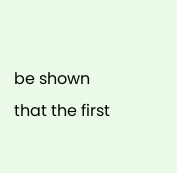be shown that the first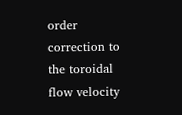order correction to the toroidal flow velocity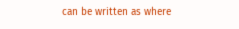can be written as where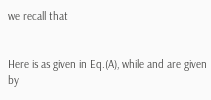we recall that


Here is as given in Eq.(A), while and are given by